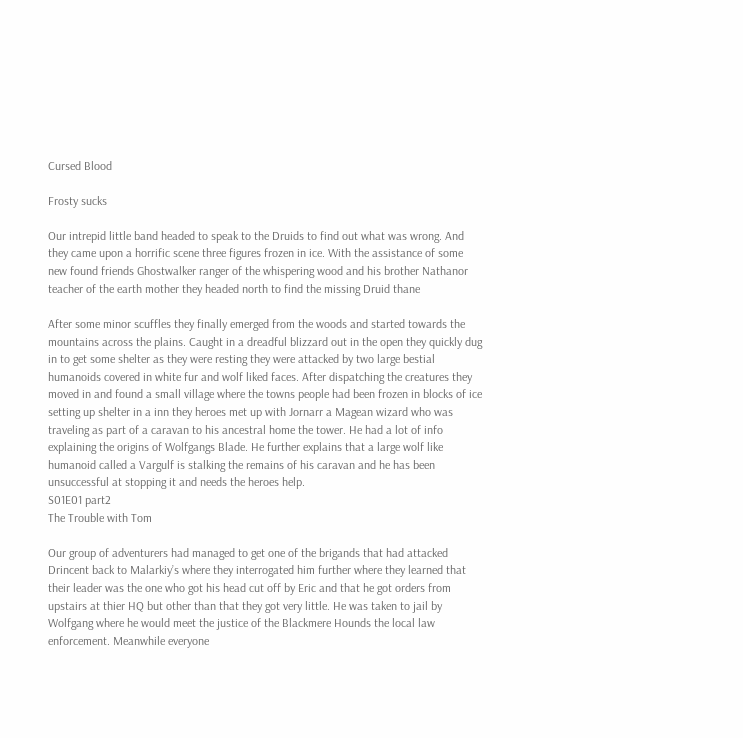Cursed Blood

Frosty sucks

Our intrepid little band headed to speak to the Druids to find out what was wrong. And they came upon a horrific scene three figures frozen in ice. With the assistance of some new found friends Ghostwalker ranger of the whispering wood and his brother Nathanor teacher of the earth mother they headed north to find the missing Druid thane

After some minor scuffles they finally emerged from the woods and started towards the mountains across the plains. Caught in a dreadful blizzard out in the open they quickly dug in to get some shelter as they were resting they were attacked by two large bestial humanoids covered in white fur and wolf liked faces. After dispatching the creatures they moved in and found a small village where the towns people had been frozen in blocks of ice setting up shelter in a inn they heroes met up with Jornarr a Magean wizard who was traveling as part of a caravan to his ancestral home the tower. He had a lot of info explaining the origins of Wolfgangs Blade. He further explains that a large wolf like humanoid called a Vargulf is stalking the remains of his caravan and he has been unsuccessful at stopping it and needs the heroes help.
S01E01 part2
The Trouble with Tom

Our group of adventurers had managed to get one of the brigands that had attacked Drincent back to Malarkiy’s where they interrogated him further where they learned that their leader was the one who got his head cut off by Eric and that he got orders from upstairs at thier HQ but other than that they got very little. He was taken to jail by Wolfgang where he would meet the justice of the Blackmere Hounds the local law enforcement. Meanwhile everyone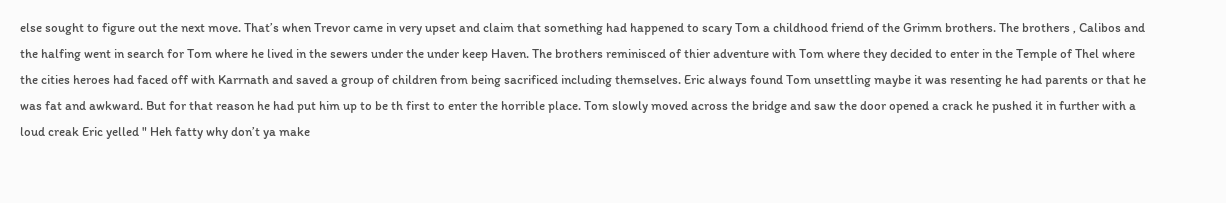else sought to figure out the next move. That’s when Trevor came in very upset and claim that something had happened to scary Tom a childhood friend of the Grimm brothers. The brothers , Calibos and the halfing went in search for Tom where he lived in the sewers under the under keep Haven. The brothers reminisced of thier adventure with Tom where they decided to enter in the Temple of Thel where the cities heroes had faced off with Karrnath and saved a group of children from being sacrificed including themselves. Eric always found Tom unsettling maybe it was resenting he had parents or that he was fat and awkward. But for that reason he had put him up to be th first to enter the horrible place. Tom slowly moved across the bridge and saw the door opened a crack he pushed it in further with a loud creak Eric yelled " Heh fatty why don’t ya make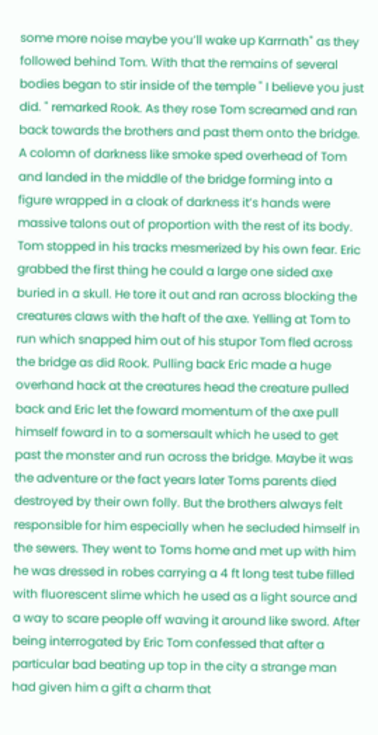some more noise maybe you’ll wake up Karrnath" as they followed behind Tom. With that the remains of several bodies began to stir inside of the temple " I believe you just did. " remarked Rook. As they rose Tom screamed and ran back towards the brothers and past them onto the bridge. A colomn of darkness like smoke sped overhead of Tom and landed in the middle of the bridge forming into a figure wrapped in a cloak of darkness it’s hands were massive talons out of proportion with the rest of its body. Tom stopped in his tracks mesmerized by his own fear. Eric grabbed the first thing he could a large one sided axe buried in a skull. He tore it out and ran across blocking the creatures claws with the haft of the axe. Yelling at Tom to run which snapped him out of his stupor Tom fled across the bridge as did Rook. Pulling back Eric made a huge overhand hack at the creatures head the creature pulled back and Eric let the foward momentum of the axe pull himself foward in to a somersault which he used to get past the monster and run across the bridge. Maybe it was the adventure or the fact years later Toms parents died destroyed by their own folly. But the brothers always felt responsible for him especially when he secluded himself in the sewers. They went to Toms home and met up with him he was dressed in robes carrying a 4 ft long test tube filled with fluorescent slime which he used as a light source and a way to scare people off waving it around like sword. After being interrogated by Eric Tom confessed that after a particular bad beating up top in the city a strange man had given him a gift a charm that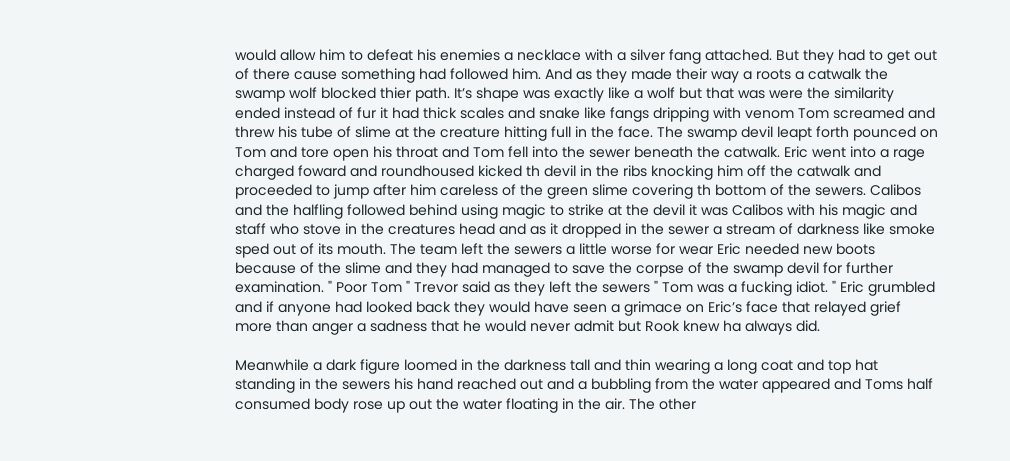would allow him to defeat his enemies a necklace with a silver fang attached. But they had to get out of there cause something had followed him. And as they made their way a roots a catwalk the swamp wolf blocked thier path. It’s shape was exactly like a wolf but that was were the similarity ended instead of fur it had thick scales and snake like fangs dripping with venom Tom screamed and threw his tube of slime at the creature hitting full in the face. The swamp devil leapt forth pounced on Tom and tore open his throat and Tom fell into the sewer beneath the catwalk. Eric went into a rage charged foward and roundhoused kicked th devil in the ribs knocking him off the catwalk and proceeded to jump after him careless of the green slime covering th bottom of the sewers. Calibos and the halfling followed behind using magic to strike at the devil it was Calibos with his magic and staff who stove in the creatures head and as it dropped in the sewer a stream of darkness like smoke sped out of its mouth. The team left the sewers a little worse for wear Eric needed new boots because of the slime and they had managed to save the corpse of the swamp devil for further examination. " Poor Tom " Trevor said as they left the sewers " Tom was a fucking idiot. " Eric grumbled and if anyone had looked back they would have seen a grimace on Eric’s face that relayed grief more than anger a sadness that he would never admit but Rook knew ha always did.

Meanwhile a dark figure loomed in the darkness tall and thin wearing a long coat and top hat standing in the sewers his hand reached out and a bubbling from the water appeared and Toms half consumed body rose up out the water floating in the air. The other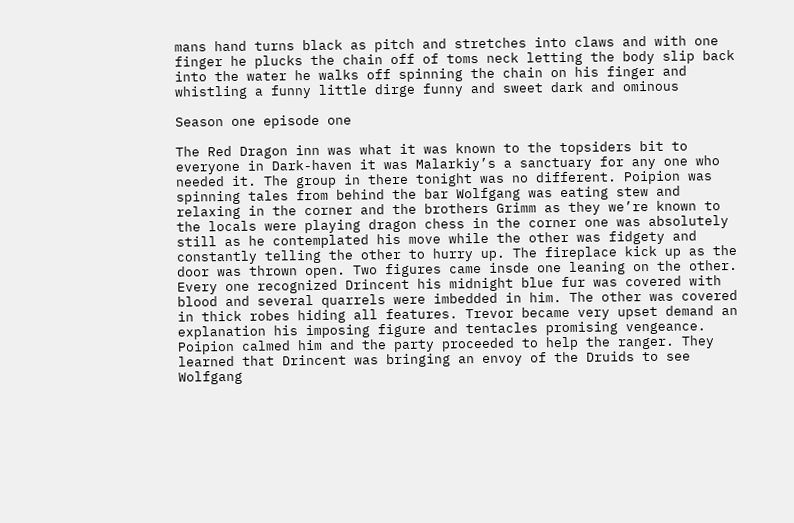mans hand turns black as pitch and stretches into claws and with one finger he plucks the chain off of toms neck letting the body slip back into the water he walks off spinning the chain on his finger and whistling a funny little dirge funny and sweet dark and ominous

Season one episode one

The Red Dragon inn was what it was known to the topsiders bit to everyone in Dark-haven it was Malarkiy’s a sanctuary for any one who needed it. The group in there tonight was no different. Poipion was spinning tales from behind the bar Wolfgang was eating stew and relaxing in the corner and the brothers Grimm as they we’re known to the locals were playing dragon chess in the corner one was absolutely still as he contemplated his move while the other was fidgety and constantly telling the other to hurry up. The fireplace kick up as the door was thrown open. Two figures came insde one leaning on the other. Every one recognized Drincent his midnight blue fur was covered with blood and several quarrels were imbedded in him. The other was covered in thick robes hiding all features. Trevor became very upset demand an explanation his imposing figure and tentacles promising vengeance. Poipion calmed him and the party proceeded to help the ranger. They learned that Drincent was bringing an envoy of the Druids to see Wolfgang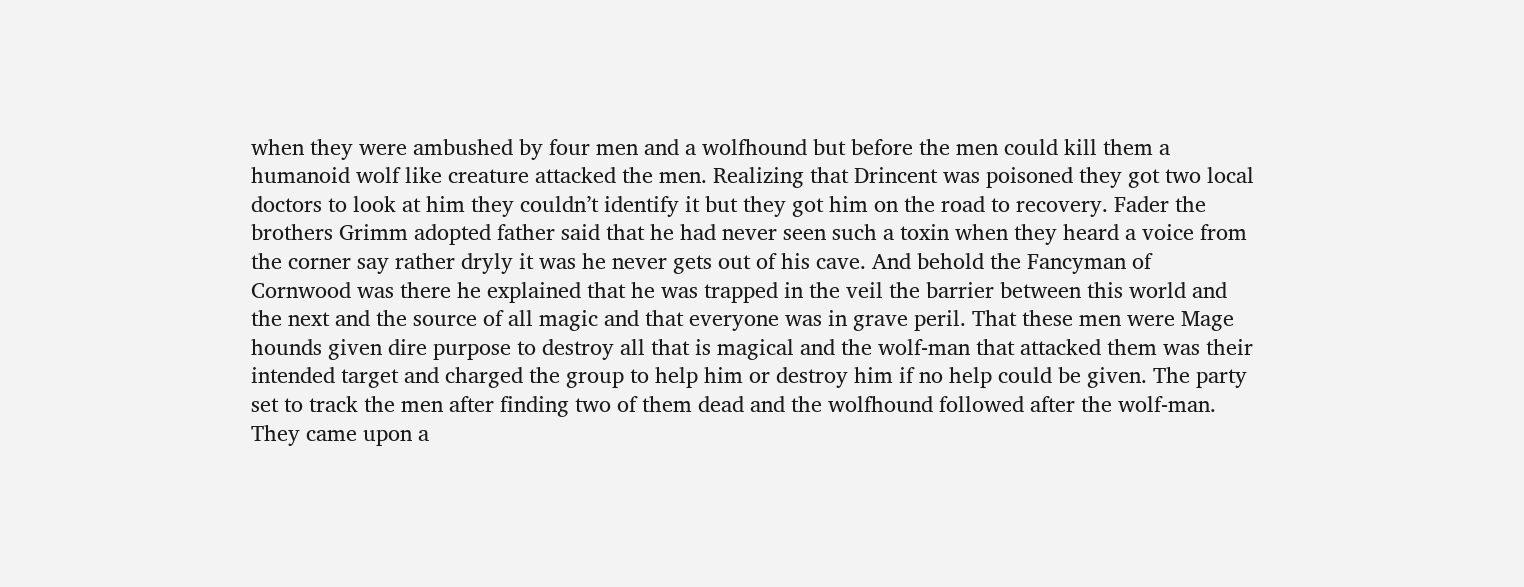when they were ambushed by four men and a wolfhound but before the men could kill them a humanoid wolf like creature attacked the men. Realizing that Drincent was poisoned they got two local doctors to look at him they couldn’t identify it but they got him on the road to recovery. Fader the brothers Grimm adopted father said that he had never seen such a toxin when they heard a voice from the corner say rather dryly it was he never gets out of his cave. And behold the Fancyman of Cornwood was there he explained that he was trapped in the veil the barrier between this world and the next and the source of all magic and that everyone was in grave peril. That these men were Mage hounds given dire purpose to destroy all that is magical and the wolf-man that attacked them was their intended target and charged the group to help him or destroy him if no help could be given. The party set to track the men after finding two of them dead and the wolfhound followed after the wolf-man. They came upon a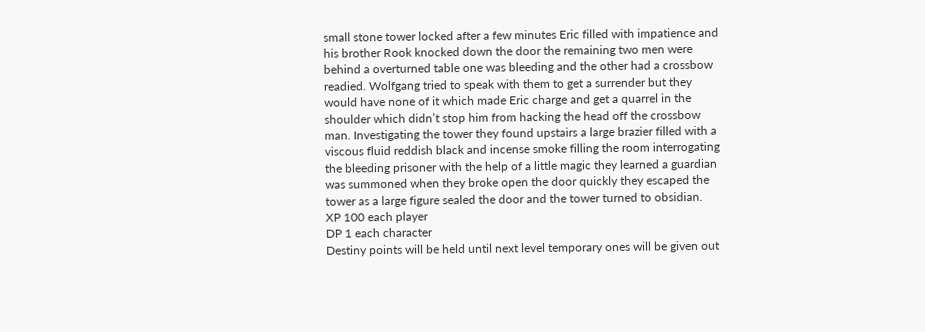small stone tower locked after a few minutes Eric filled with impatience and his brother Rook knocked down the door the remaining two men were behind a overturned table one was bleeding and the other had a crossbow readied. Wolfgang tried to speak with them to get a surrender but they would have none of it which made Eric charge and get a quarrel in the shoulder which didn’t stop him from hacking the head off the crossbow man. Investigating the tower they found upstairs a large brazier filled with a viscous fluid reddish black and incense smoke filling the room interrogating the bleeding prisoner with the help of a little magic they learned a guardian was summoned when they broke open the door quickly they escaped the tower as a large figure sealed the door and the tower turned to obsidian.
XP 100 each player
DP 1 each character
Destiny points will be held until next level temporary ones will be given out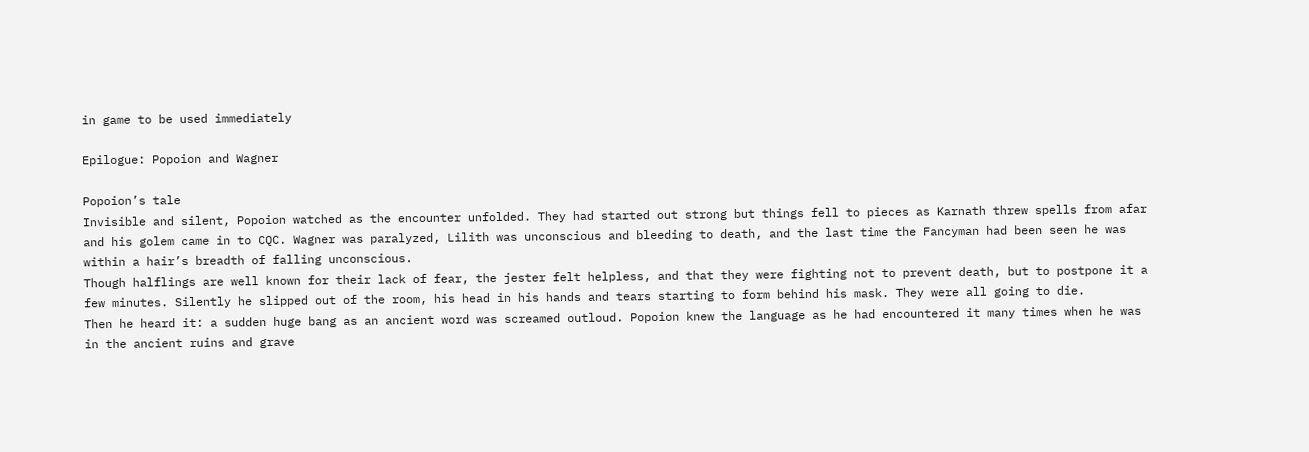in game to be used immediately

Epilogue: Popoion and Wagner

Popoion’s tale
Invisible and silent, Popoion watched as the encounter unfolded. They had started out strong but things fell to pieces as Karnath threw spells from afar and his golem came in to CQC. Wagner was paralyzed, Lilith was unconscious and bleeding to death, and the last time the Fancyman had been seen he was within a hair’s breadth of falling unconscious.
Though halflings are well known for their lack of fear, the jester felt helpless, and that they were fighting not to prevent death, but to postpone it a few minutes. Silently he slipped out of the room, his head in his hands and tears starting to form behind his mask. They were all going to die.
Then he heard it: a sudden huge bang as an ancient word was screamed outloud. Popoion knew the language as he had encountered it many times when he was in the ancient ruins and grave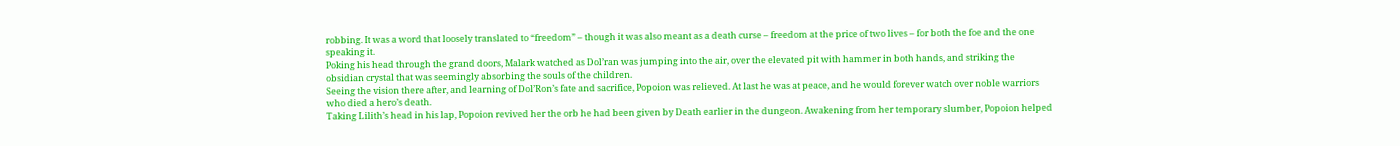robbing. It was a word that loosely translated to “freedom” – though it was also meant as a death curse – freedom at the price of two lives – for both the foe and the one speaking it.
Poking his head through the grand doors, Malark watched as Dol’ran was jumping into the air, over the elevated pit with hammer in both hands, and striking the obsidian crystal that was seemingly absorbing the souls of the children.
Seeing the vision there after, and learning of Dol’Ron’s fate and sacrifice, Popoion was relieved. At last he was at peace, and he would forever watch over noble warriors who died a hero’s death.
Taking Lilith’s head in his lap, Popoion revived her the orb he had been given by Death earlier in the dungeon. Awakening from her temporary slumber, Popoion helped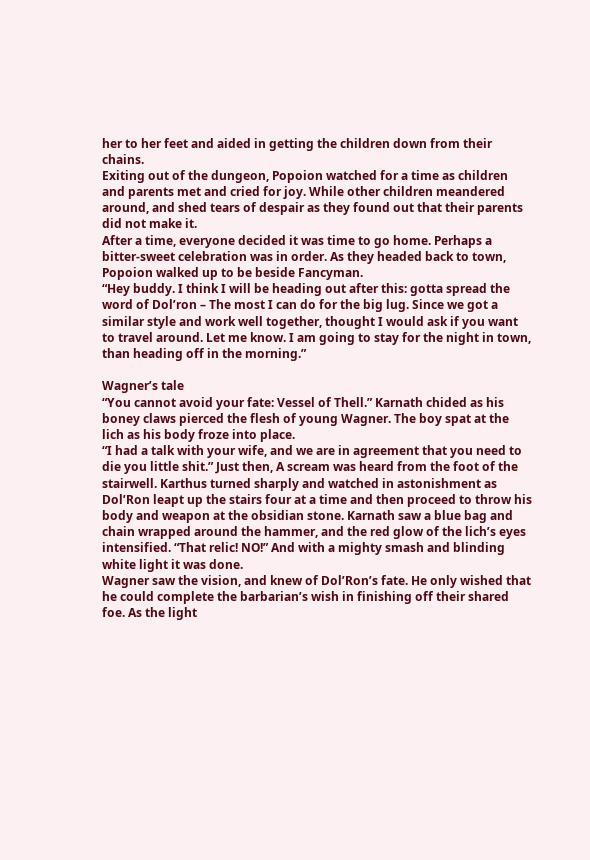her to her feet and aided in getting the children down from their chains.
Exiting out of the dungeon, Popoion watched for a time as children and parents met and cried for joy. While other children meandered around, and shed tears of despair as they found out that their parents did not make it.
After a time, everyone decided it was time to go home. Perhaps a bitter-sweet celebration was in order. As they headed back to town, Popoion walked up to be beside Fancyman.
“Hey buddy. I think I will be heading out after this: gotta spread the word of Dol’ron – The most I can do for the big lug. Since we got a similar style and work well together, thought I would ask if you want to travel around. Let me know. I am going to stay for the night in town, than heading off in the morning.”

Wagner’s tale
“You cannot avoid your fate: Vessel of Thell.” Karnath chided as his boney claws pierced the flesh of young Wagner. The boy spat at the lich as his body froze into place.
“I had a talk with your wife, and we are in agreement that you need to die you little shit.” Just then, A scream was heard from the foot of the stairwell. Karthus turned sharply and watched in astonishment as Dol’Ron leapt up the stairs four at a time and then proceed to throw his body and weapon at the obsidian stone. Karnath saw a blue bag and chain wrapped around the hammer, and the red glow of the lich’s eyes intensified. “That relic! NO!” And with a mighty smash and blinding white light it was done.
Wagner saw the vision, and knew of Dol’Ron’s fate. He only wished that he could complete the barbarian’s wish in finishing off their shared foe. As the light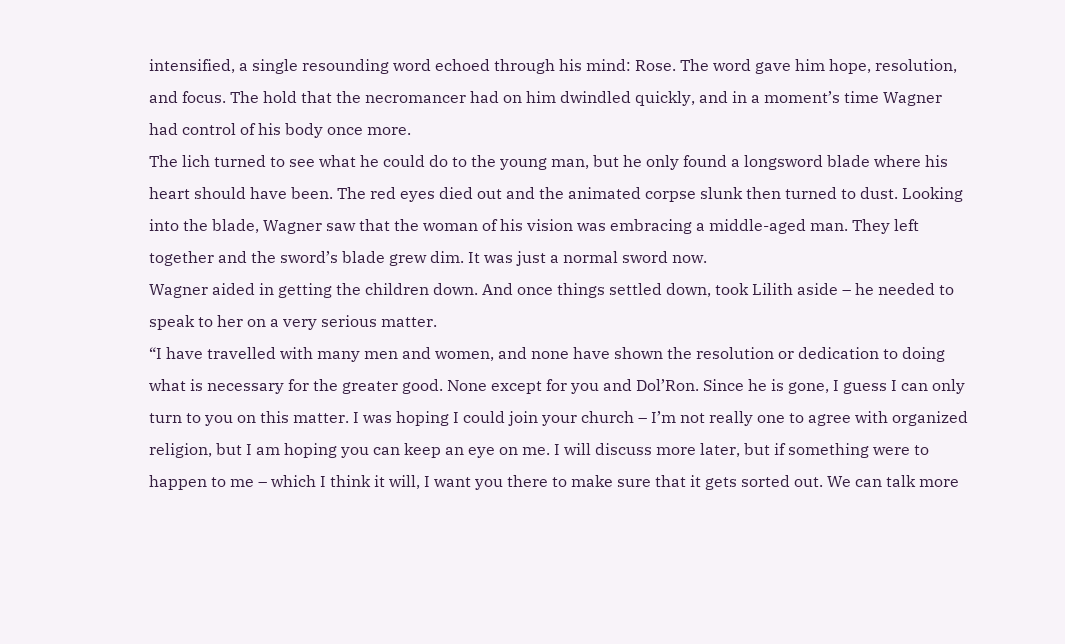intensified, a single resounding word echoed through his mind: Rose. The word gave him hope, resolution, and focus. The hold that the necromancer had on him dwindled quickly, and in a moment’s time Wagner had control of his body once more.
The lich turned to see what he could do to the young man, but he only found a longsword blade where his heart should have been. The red eyes died out and the animated corpse slunk then turned to dust. Looking into the blade, Wagner saw that the woman of his vision was embracing a middle-aged man. They left together and the sword’s blade grew dim. It was just a normal sword now.
Wagner aided in getting the children down. And once things settled down, took Lilith aside – he needed to speak to her on a very serious matter.
“I have travelled with many men and women, and none have shown the resolution or dedication to doing what is necessary for the greater good. None except for you and Dol’Ron. Since he is gone, I guess I can only turn to you on this matter. I was hoping I could join your church – I’m not really one to agree with organized religion, but I am hoping you can keep an eye on me. I will discuss more later, but if something were to happen to me – which I think it will, I want you there to make sure that it gets sorted out. We can talk more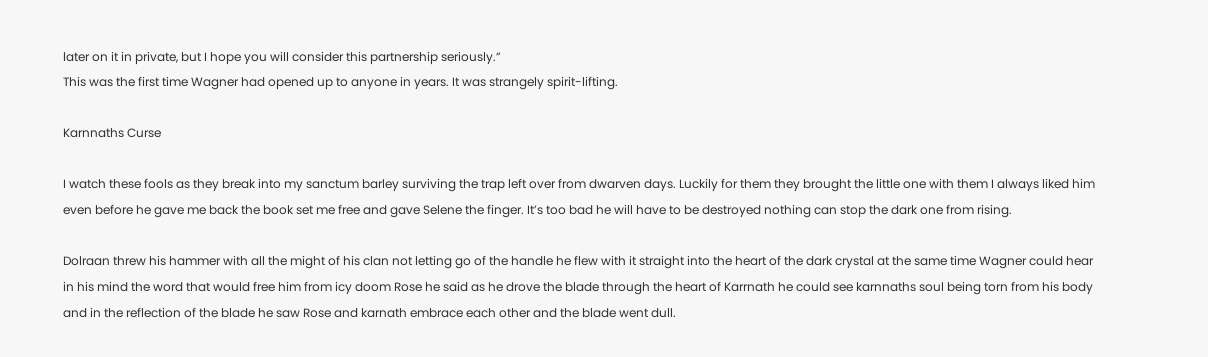later on it in private, but I hope you will consider this partnership seriously.”
This was the first time Wagner had opened up to anyone in years. It was strangely spirit-lifting.

Karnnaths Curse

I watch these fools as they break into my sanctum barley surviving the trap left over from dwarven days. Luckily for them they brought the little one with them I always liked him even before he gave me back the book set me free and gave Selene the finger. It’s too bad he will have to be destroyed nothing can stop the dark one from rising.

Dolraan threw his hammer with all the might of his clan not letting go of the handle he flew with it straight into the heart of the dark crystal at the same time Wagner could hear in his mind the word that would free him from icy doom Rose he said as he drove the blade through the heart of Karrnath he could see karnnaths soul being torn from his body and in the reflection of the blade he saw Rose and karnath embrace each other and the blade went dull.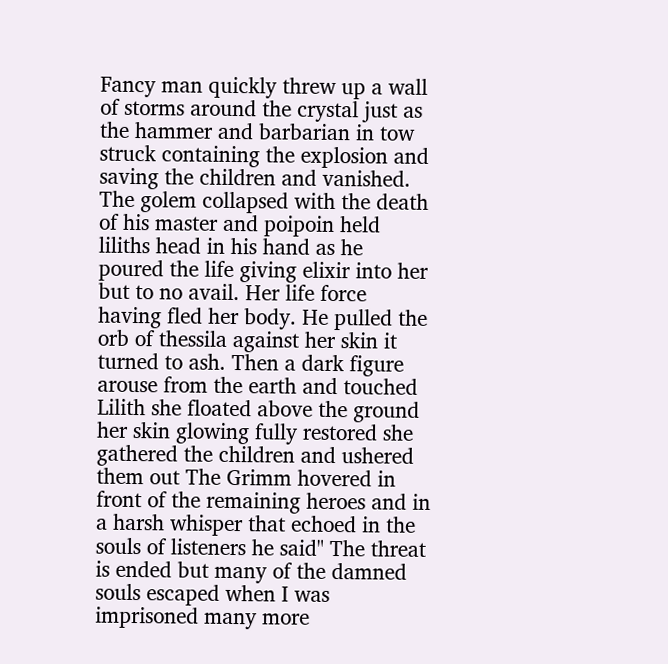Fancy man quickly threw up a wall of storms around the crystal just as the hammer and barbarian in tow struck containing the explosion and saving the children and vanished. The golem collapsed with the death of his master and poipoin held liliths head in his hand as he poured the life giving elixir into her but to no avail. Her life force having fled her body. He pulled the orb of thessila against her skin it turned to ash. Then a dark figure arouse from the earth and touched Lilith she floated above the ground her skin glowing fully restored she gathered the children and ushered them out The Grimm hovered in front of the remaining heroes and in a harsh whisper that echoed in the souls of listeners he said" The threat is ended but many of the damned souls escaped when I was imprisoned many more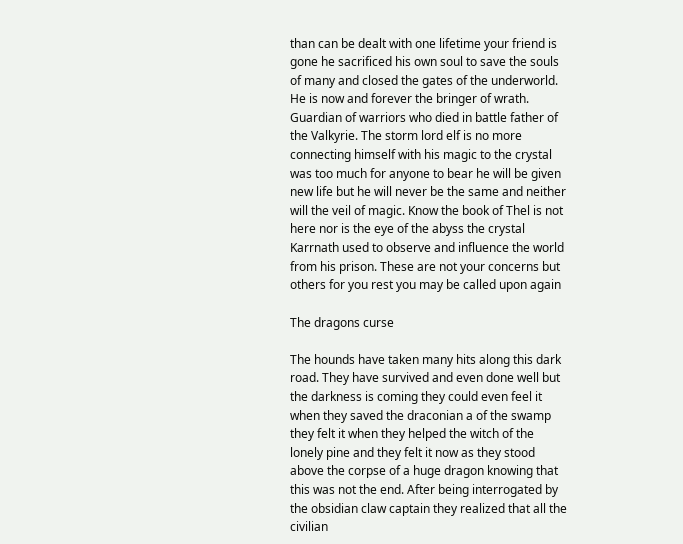than can be dealt with one lifetime your friend is gone he sacrificed his own soul to save the souls of many and closed the gates of the underworld. He is now and forever the bringer of wrath. Guardian of warriors who died in battle father of the Valkyrie. The storm lord elf is no more connecting himself with his magic to the crystal was too much for anyone to bear he will be given new life but he will never be the same and neither will the veil of magic. Know the book of Thel is not here nor is the eye of the abyss the crystal Karrnath used to observe and influence the world from his prison. These are not your concerns but others for you rest you may be called upon again

The dragons curse

The hounds have taken many hits along this dark road. They have survived and even done well but the darkness is coming they could even feel it when they saved the draconian a of the swamp they felt it when they helped the witch of the lonely pine and they felt it now as they stood above the corpse of a huge dragon knowing that this was not the end. After being interrogated by the obsidian claw captain they realized that all the civilian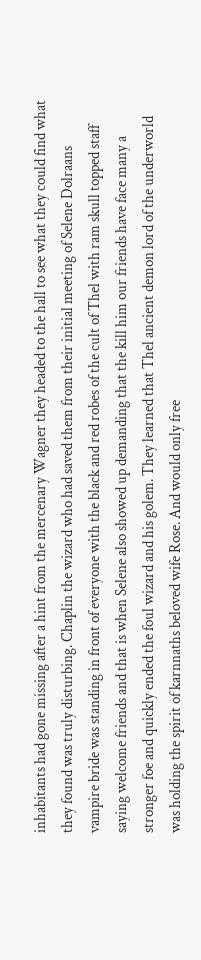inhabitants had gone missing after a hint from the mercenary Wagner they headed to the hall to see what they could find what they found was truly disturbing. Chaplin the wizard who had saved them from their initial meeting of Selene Dolraans vampire bride was standing in front of everyone with the black and red robes of the cult of Thel with ram skull topped staff saying welcome friends and that is when Selene also showed up demanding that the kill him our friends have face many a stronger foe and quickly ended the foul wizard and his golem. They learned that Thel ancient demon lord of the underworld was holding the spirit of karnnaths beloved wife Rose. And would only free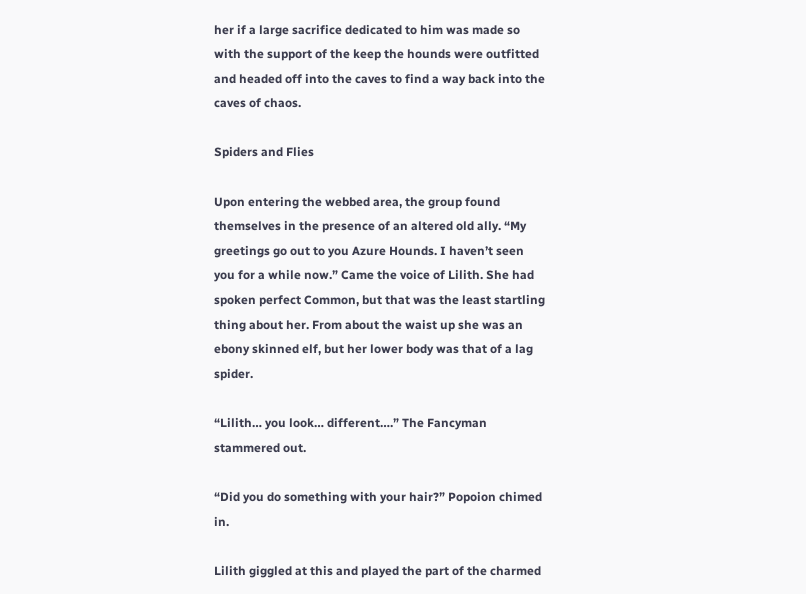her if a large sacrifice dedicated to him was made so with the support of the keep the hounds were outfitted and headed off into the caves to find a way back into the caves of chaos.

Spiders and Flies

Upon entering the webbed area, the group found themselves in the presence of an altered old ally. “My greetings go out to you Azure Hounds. I haven’t seen you for a while now.” Came the voice of Lilith. She had spoken perfect Common, but that was the least startling thing about her. From about the waist up she was an ebony skinned elf, but her lower body was that of a lag spider.

“Lilith… you look… different….” The Fancyman stammered out.

“Did you do something with your hair?” Popoion chimed in.

Lilith giggled at this and played the part of the charmed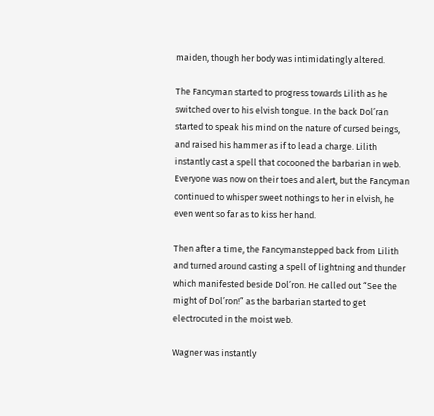maiden, though her body was intimidatingly altered.

The Fancyman started to progress towards Lilith as he switched over to his elvish tongue. In the back Dol’ran started to speak his mind on the nature of cursed beings, and raised his hammer as if to lead a charge. Lilith instantly cast a spell that cocooned the barbarian in web. Everyone was now on their toes and alert, but the Fancyman continued to whisper sweet nothings to her in elvish, he even went so far as to kiss her hand.

Then after a time, the Fancymanstepped back from Lilith and turned around casting a spell of lightning and thunder which manifested beside Dol’ron. He called out “See the might of Dol’ron!” as the barbarian started to get electrocuted in the moist web.

Wagner was instantly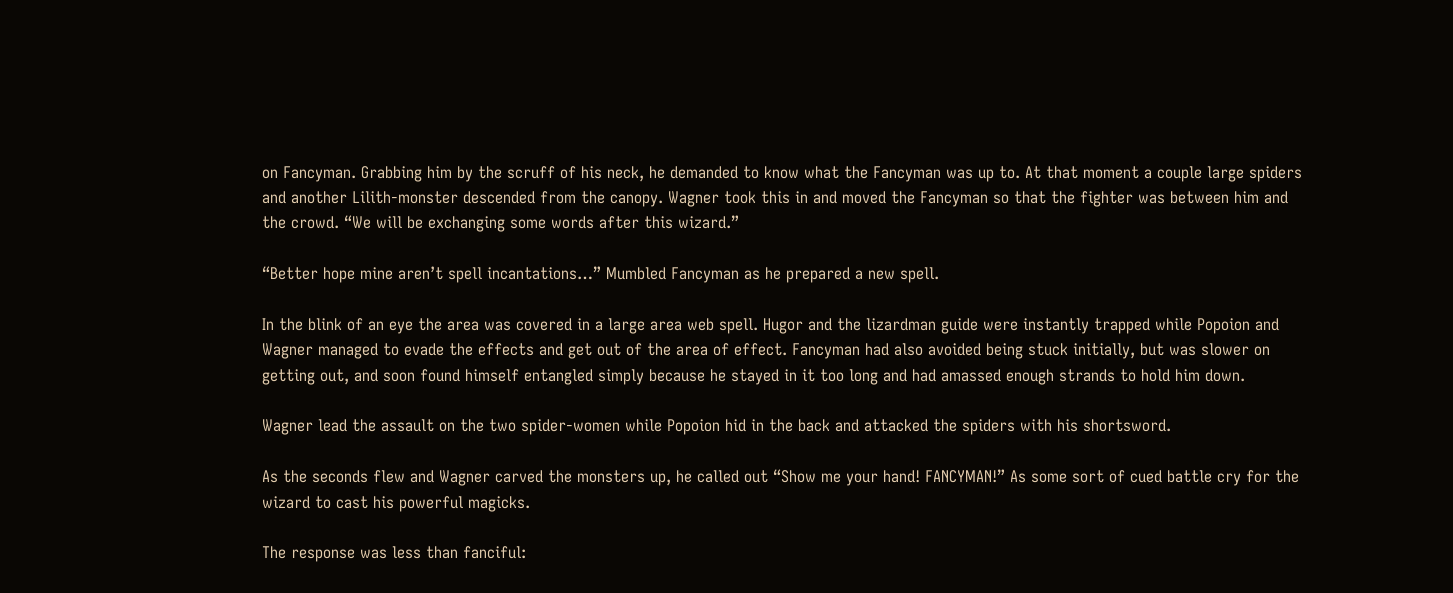on Fancyman. Grabbing him by the scruff of his neck, he demanded to know what the Fancyman was up to. At that moment a couple large spiders and another Lilith-monster descended from the canopy. Wagner took this in and moved the Fancyman so that the fighter was between him and the crowd. “We will be exchanging some words after this wizard.”

“Better hope mine aren’t spell incantations…” Mumbled Fancyman as he prepared a new spell.

In the blink of an eye the area was covered in a large area web spell. Hugor and the lizardman guide were instantly trapped while Popoion and Wagner managed to evade the effects and get out of the area of effect. Fancyman had also avoided being stuck initially, but was slower on getting out, and soon found himself entangled simply because he stayed in it too long and had amassed enough strands to hold him down.

Wagner lead the assault on the two spider-women while Popoion hid in the back and attacked the spiders with his shortsword.

As the seconds flew and Wagner carved the monsters up, he called out “Show me your hand! FANCYMAN!” As some sort of cued battle cry for the wizard to cast his powerful magicks.

The response was less than fanciful: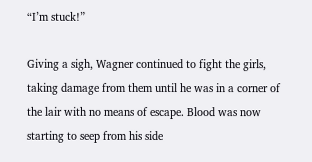“I’m stuck!”

Giving a sigh, Wagner continued to fight the girls, taking damage from them until he was in a corner of the lair with no means of escape. Blood was now starting to seep from his side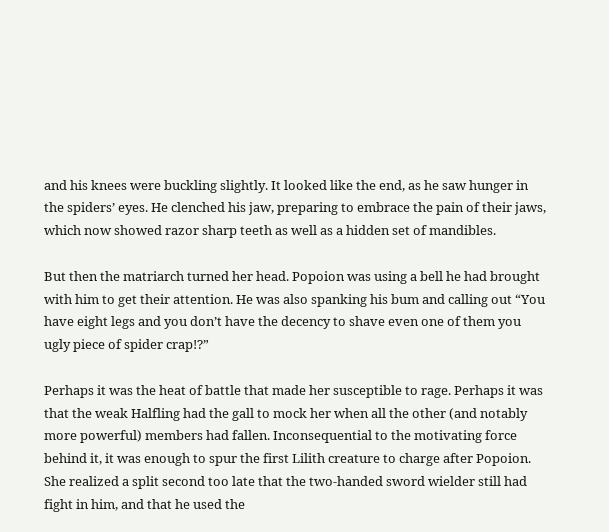and his knees were buckling slightly. It looked like the end, as he saw hunger in the spiders’ eyes. He clenched his jaw, preparing to embrace the pain of their jaws, which now showed razor sharp teeth as well as a hidden set of mandibles.

But then the matriarch turned her head. Popoion was using a bell he had brought with him to get their attention. He was also spanking his bum and calling out “You have eight legs and you don’t have the decency to shave even one of them you ugly piece of spider crap!?”

Perhaps it was the heat of battle that made her susceptible to rage. Perhaps it was that the weak Halfling had the gall to mock her when all the other (and notably more powerful) members had fallen. Inconsequential to the motivating force behind it, it was enough to spur the first Lilith creature to charge after Popoion. She realized a split second too late that the two-handed sword wielder still had fight in him, and that he used the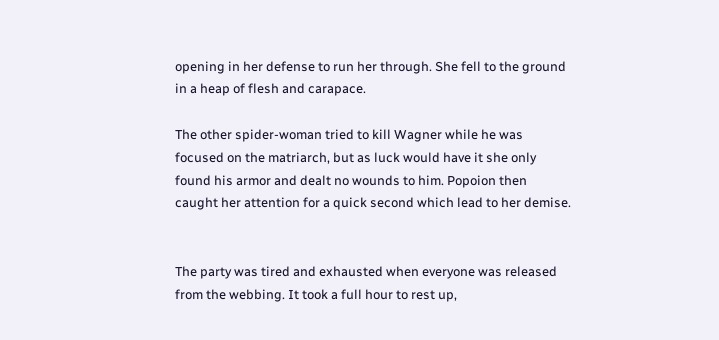opening in her defense to run her through. She fell to the ground in a heap of flesh and carapace.

The other spider-woman tried to kill Wagner while he was focused on the matriarch, but as luck would have it she only found his armor and dealt no wounds to him. Popoion then caught her attention for a quick second which lead to her demise.


The party was tired and exhausted when everyone was released from the webbing. It took a full hour to rest up,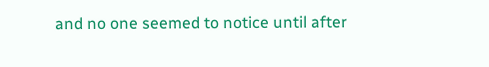and no one seemed to notice until after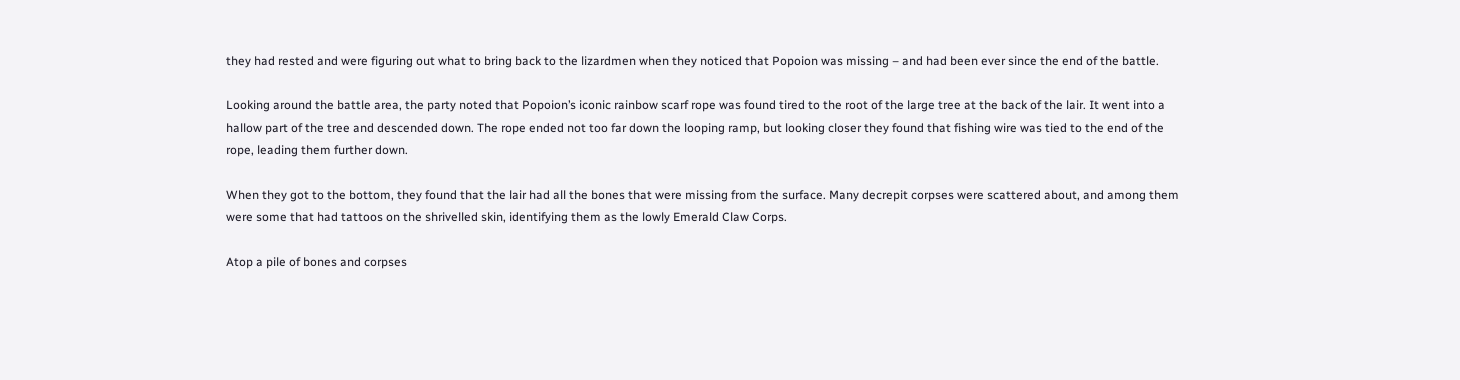they had rested and were figuring out what to bring back to the lizardmen when they noticed that Popoion was missing – and had been ever since the end of the battle.

Looking around the battle area, the party noted that Popoion’s iconic rainbow scarf rope was found tired to the root of the large tree at the back of the lair. It went into a hallow part of the tree and descended down. The rope ended not too far down the looping ramp, but looking closer they found that fishing wire was tied to the end of the rope, leading them further down.

When they got to the bottom, they found that the lair had all the bones that were missing from the surface. Many decrepit corpses were scattered about, and among them were some that had tattoos on the shrivelled skin, identifying them as the lowly Emerald Claw Corps.

Atop a pile of bones and corpses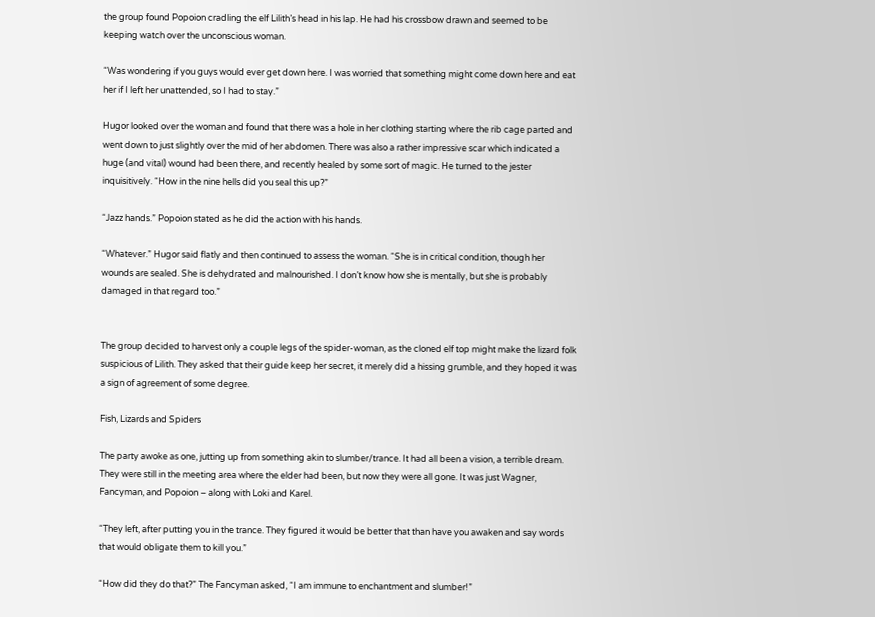the group found Popoion cradling the elf Lilith’s head in his lap. He had his crossbow drawn and seemed to be keeping watch over the unconscious woman.

“Was wondering if you guys would ever get down here. I was worried that something might come down here and eat her if I left her unattended, so I had to stay.”

Hugor looked over the woman and found that there was a hole in her clothing starting where the rib cage parted and went down to just slightly over the mid of her abdomen. There was also a rather impressive scar which indicated a huge (and vital) wound had been there, and recently healed by some sort of magic. He turned to the jester inquisitively. “How in the nine hells did you seal this up?”

“Jazz hands.” Popoion stated as he did the action with his hands.

“Whatever.” Hugor said flatly and then continued to assess the woman. “She is in critical condition, though her wounds are sealed. She is dehydrated and malnourished. I don’t know how she is mentally, but she is probably damaged in that regard too.”


The group decided to harvest only a couple legs of the spider-woman, as the cloned elf top might make the lizard folk suspicious of Lilith. They asked that their guide keep her secret, it merely did a hissing grumble, and they hoped it was a sign of agreement of some degree.

Fish, Lizards and Spiders

The party awoke as one, jutting up from something akin to slumber/trance. It had all been a vision, a terrible dream. They were still in the meeting area where the elder had been, but now they were all gone. It was just Wagner, Fancyman, and Popoion – along with Loki and Karel.

“They left, after putting you in the trance. They figured it would be better that than have you awaken and say words that would obligate them to kill you.”

“How did they do that?” The Fancyman asked, “I am immune to enchantment and slumber!”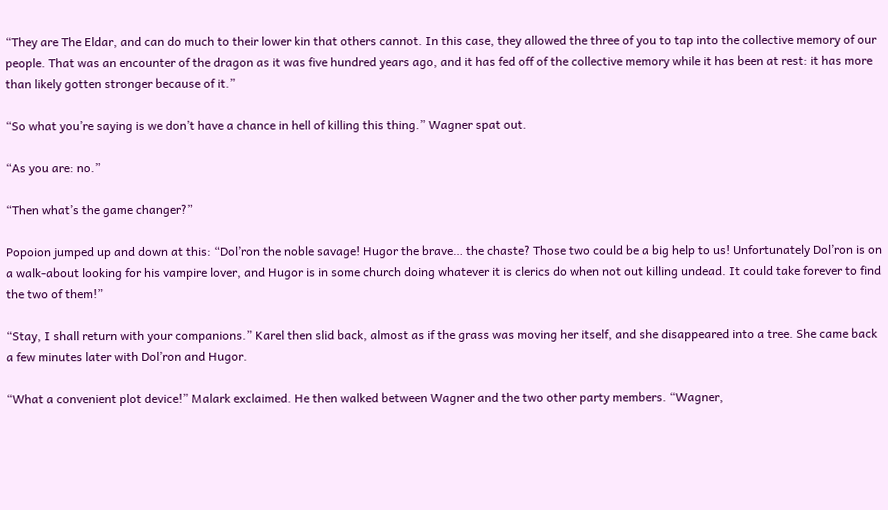“They are The Eldar, and can do much to their lower kin that others cannot. In this case, they allowed the three of you to tap into the collective memory of our people. That was an encounter of the dragon as it was five hundred years ago, and it has fed off of the collective memory while it has been at rest: it has more than likely gotten stronger because of it.”

“So what you’re saying is we don’t have a chance in hell of killing this thing.” Wagner spat out.

“As you are: no.”

“Then what’s the game changer?”

Popoion jumped up and down at this: “Dol’ron the noble savage! Hugor the brave… the chaste? Those two could be a big help to us! Unfortunately Dol’ron is on a walk-about looking for his vampire lover, and Hugor is in some church doing whatever it is clerics do when not out killing undead. It could take forever to find the two of them!”

“Stay, I shall return with your companions.” Karel then slid back, almost as if the grass was moving her itself, and she disappeared into a tree. She came back a few minutes later with Dol’ron and Hugor.

“What a convenient plot device!” Malark exclaimed. He then walked between Wagner and the two other party members. “Wagner,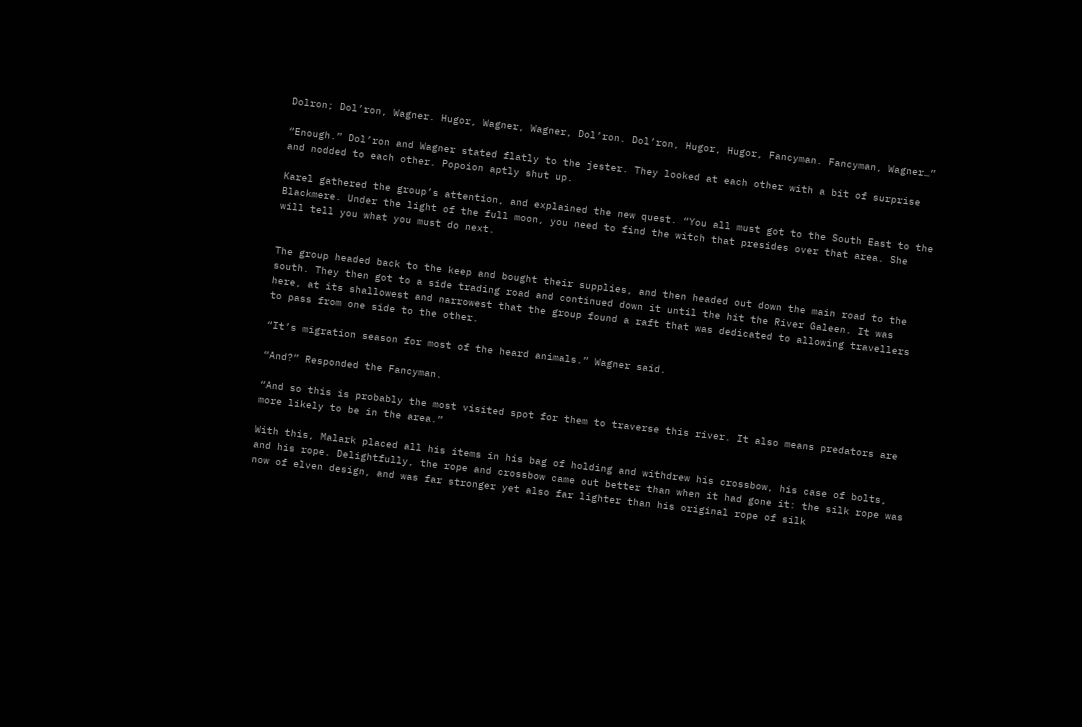Dolron; Dol’ron, Wagner. Hugor, Wagner, Wagner, Dol’ron. Dol’ron, Hugor, Hugor, Fancyman. Fancyman, Wagner…”

“Enough.” Dol’ron and Wagner stated flatly to the jester. They looked at each other with a bit of surprise and nodded to each other. Popoion aptly shut up.

Karel gathered the group’s attention, and explained the new quest. “You all must got to the South East to the Blackmere. Under the light of the full moon, you need to find the witch that presides over that area. She will tell you what you must do next.


The group headed back to the keep and bought their supplies, and then headed out down the main road to the south. They then got to a side trading road and continued down it until the hit the River Galeen. It was here, at its shallowest and narrowest that the group found a raft that was dedicated to allowing travellers to pass from one side to the other.

“It’s migration season for most of the heard animals.” Wagner said.

“And?” Responded the Fancyman.

“And so this is probably the most visited spot for them to traverse this river. It also means predators are more likely to be in the area.”

With this, Malark placed all his items in his bag of holding and withdrew his crossbow, his case of bolts, and his rope. Delightfully, the rope and crossbow came out better than when it had gone it: the silk rope was now of elven design, and was far stronger yet also far lighter than his original rope of silk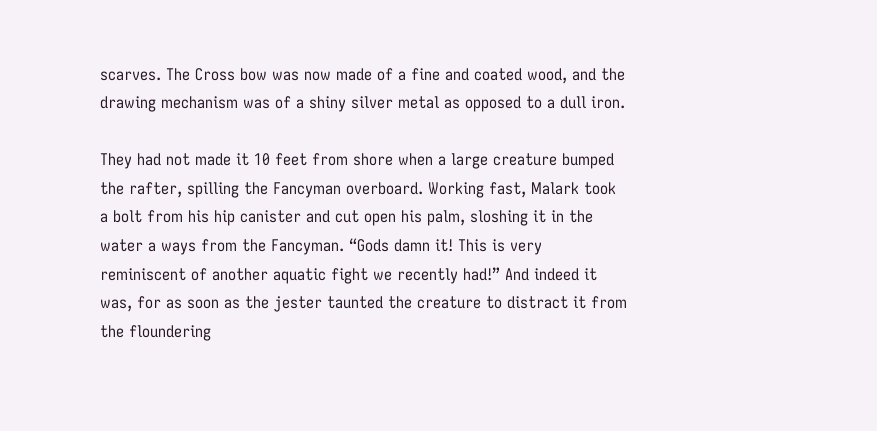scarves. The Cross bow was now made of a fine and coated wood, and the drawing mechanism was of a shiny silver metal as opposed to a dull iron.

They had not made it 10 feet from shore when a large creature bumped the rafter, spilling the Fancyman overboard. Working fast, Malark took a bolt from his hip canister and cut open his palm, sloshing it in the water a ways from the Fancyman. “Gods damn it! This is very reminiscent of another aquatic fight we recently had!” And indeed it was, for as soon as the jester taunted the creature to distract it from the floundering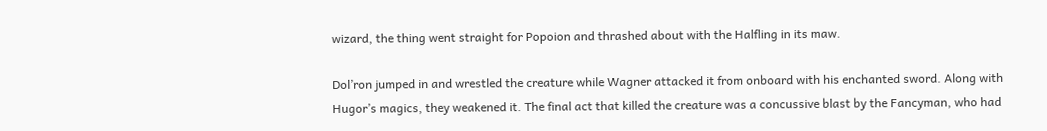wizard, the thing went straight for Popoion and thrashed about with the Halfling in its maw.

Dol’ron jumped in and wrestled the creature while Wagner attacked it from onboard with his enchanted sword. Along with Hugor’s magics, they weakened it. The final act that killed the creature was a concussive blast by the Fancyman, who had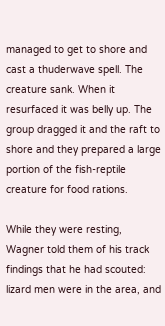managed to get to shore and cast a thuderwave spell. The creature sank. When it resurfaced it was belly up. The group dragged it and the raft to shore and they prepared a large portion of the fish-reptile creature for food rations.

While they were resting, Wagner told them of his track findings that he had scouted: lizard men were in the area, and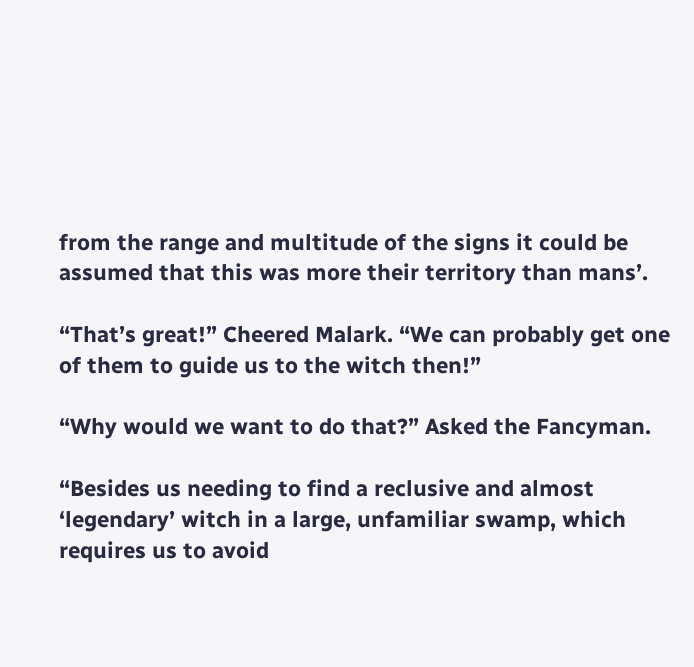from the range and multitude of the signs it could be assumed that this was more their territory than mans’.

“That’s great!” Cheered Malark. “We can probably get one of them to guide us to the witch then!”

“Why would we want to do that?” Asked the Fancyman.

“Besides us needing to find a reclusive and almost ‘legendary’ witch in a large, unfamiliar swamp, which requires us to avoid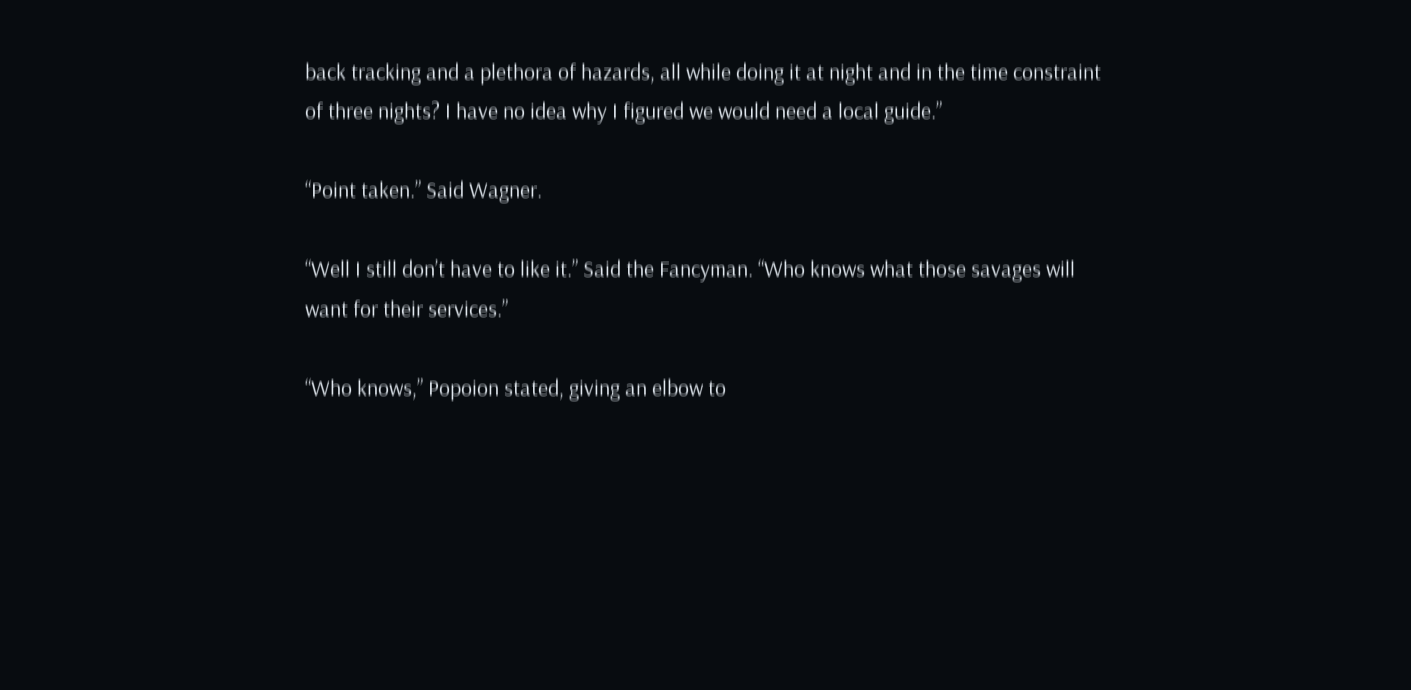back tracking and a plethora of hazards, all while doing it at night and in the time constraint of three nights? I have no idea why I figured we would need a local guide.”

“Point taken.” Said Wagner.

“Well I still don’t have to like it.” Said the Fancyman. “Who knows what those savages will want for their services.”

“Who knows,” Popoion stated, giving an elbow to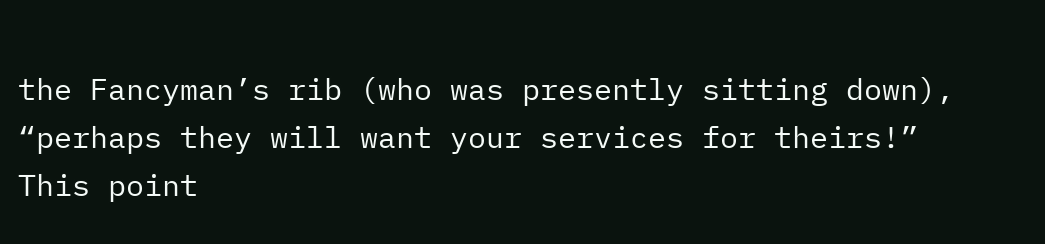the Fancyman’s rib (who was presently sitting down), “perhaps they will want your services for theirs!” This point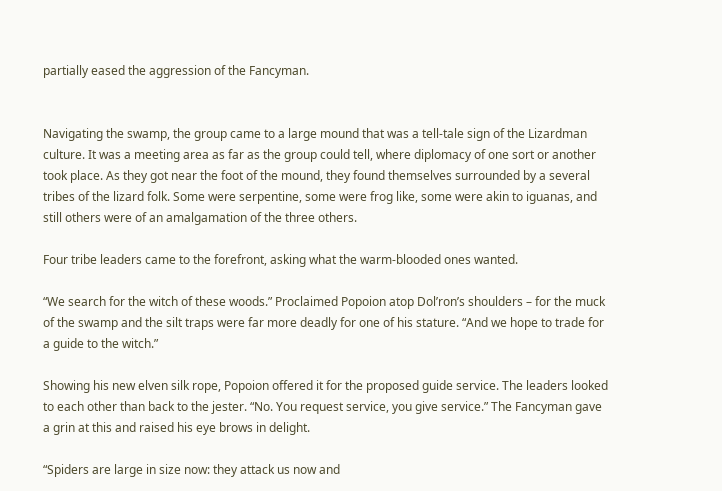partially eased the aggression of the Fancyman.


Navigating the swamp, the group came to a large mound that was a tell-tale sign of the Lizardman culture. It was a meeting area as far as the group could tell, where diplomacy of one sort or another took place. As they got near the foot of the mound, they found themselves surrounded by a several tribes of the lizard folk. Some were serpentine, some were frog like, some were akin to iguanas, and still others were of an amalgamation of the three others.

Four tribe leaders came to the forefront, asking what the warm-blooded ones wanted.

“We search for the witch of these woods.” Proclaimed Popoion atop Dol’ron’s shoulders – for the muck of the swamp and the silt traps were far more deadly for one of his stature. “And we hope to trade for a guide to the witch.”

Showing his new elven silk rope, Popoion offered it for the proposed guide service. The leaders looked to each other than back to the jester. “No. You request service, you give service.” The Fancyman gave a grin at this and raised his eye brows in delight.

“Spiders are large in size now: they attack us now and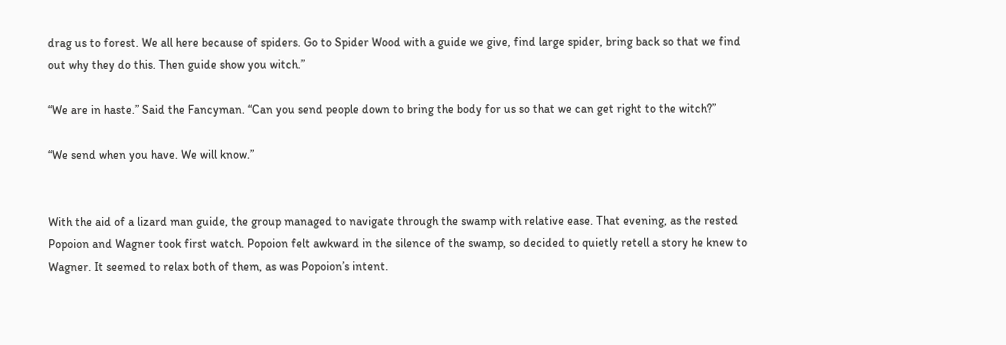drag us to forest. We all here because of spiders. Go to Spider Wood with a guide we give, find large spider, bring back so that we find out why they do this. Then guide show you witch.”

“We are in haste.” Said the Fancyman. “Can you send people down to bring the body for us so that we can get right to the witch?”

“We send when you have. We will know.”


With the aid of a lizard man guide, the group managed to navigate through the swamp with relative ease. That evening, as the rested Popoion and Wagner took first watch. Popoion felt awkward in the silence of the swamp, so decided to quietly retell a story he knew to Wagner. It seemed to relax both of them, as was Popoion’s intent.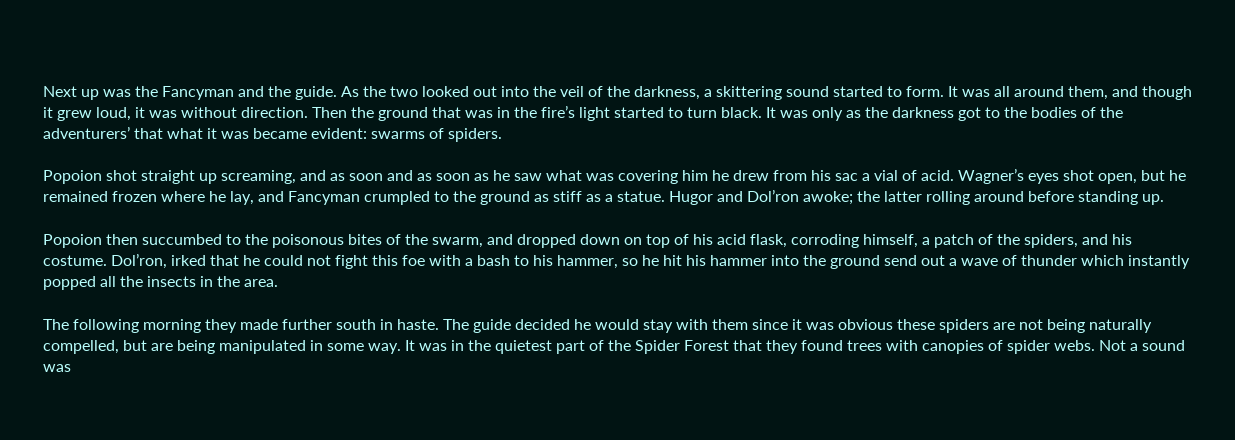Next up was the Fancyman and the guide. As the two looked out into the veil of the darkness, a skittering sound started to form. It was all around them, and though it grew loud, it was without direction. Then the ground that was in the fire’s light started to turn black. It was only as the darkness got to the bodies of the adventurers’ that what it was became evident: swarms of spiders.

Popoion shot straight up screaming, and as soon and as soon as he saw what was covering him he drew from his sac a vial of acid. Wagner’s eyes shot open, but he remained frozen where he lay, and Fancyman crumpled to the ground as stiff as a statue. Hugor and Dol’ron awoke; the latter rolling around before standing up.

Popoion then succumbed to the poisonous bites of the swarm, and dropped down on top of his acid flask, corroding himself, a patch of the spiders, and his costume. Dol’ron, irked that he could not fight this foe with a bash to his hammer, so he hit his hammer into the ground send out a wave of thunder which instantly popped all the insects in the area.

The following morning they made further south in haste. The guide decided he would stay with them since it was obvious these spiders are not being naturally compelled, but are being manipulated in some way. It was in the quietest part of the Spider Forest that they found trees with canopies of spider webs. Not a sound was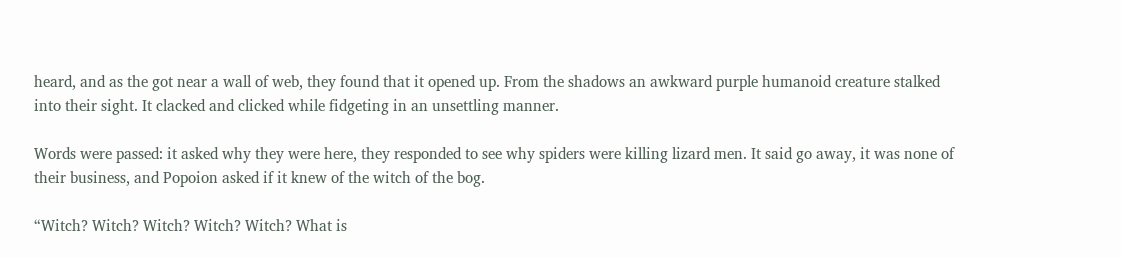heard, and as the got near a wall of web, they found that it opened up. From the shadows an awkward purple humanoid creature stalked into their sight. It clacked and clicked while fidgeting in an unsettling manner.

Words were passed: it asked why they were here, they responded to see why spiders were killing lizard men. It said go away, it was none of their business, and Popoion asked if it knew of the witch of the bog.

“Witch? Witch? Witch? Witch? Witch? What is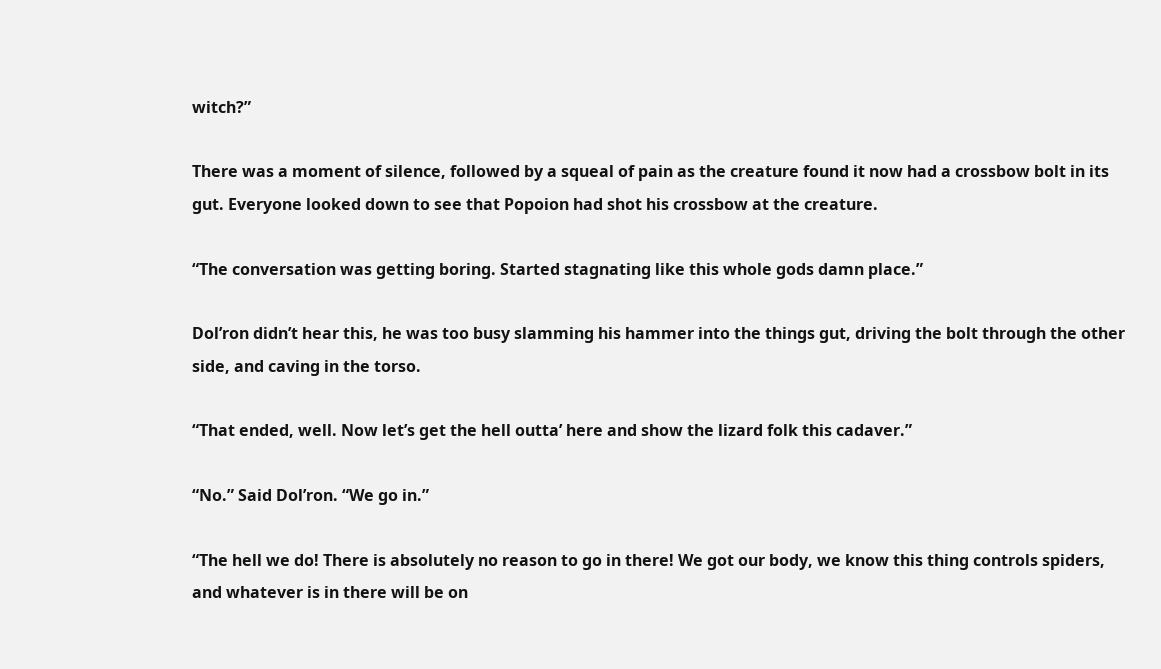witch?”

There was a moment of silence, followed by a squeal of pain as the creature found it now had a crossbow bolt in its gut. Everyone looked down to see that Popoion had shot his crossbow at the creature.

“The conversation was getting boring. Started stagnating like this whole gods damn place.”

Dol’ron didn’t hear this, he was too busy slamming his hammer into the things gut, driving the bolt through the other side, and caving in the torso.

“That ended, well. Now let’s get the hell outta’ here and show the lizard folk this cadaver.”

“No.” Said Dol’ron. “We go in.”

“The hell we do! There is absolutely no reason to go in there! We got our body, we know this thing controls spiders, and whatever is in there will be on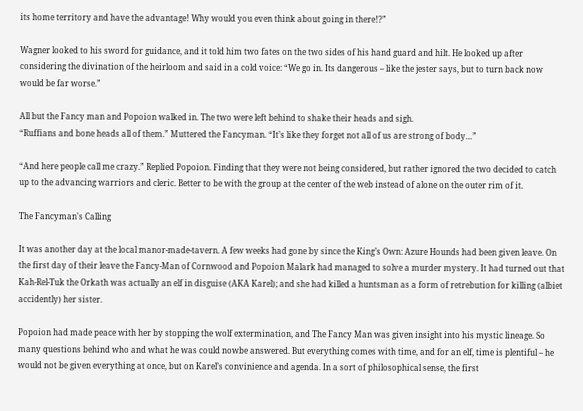its home territory and have the advantage! Why would you even think about going in there!?”

Wagner looked to his sword for guidance, and it told him two fates on the two sides of his hand guard and hilt. He looked up after considering the divination of the heirloom and said in a cold voice: “We go in. Its dangerous – like the jester says, but to turn back now would be far worse.”

All but the Fancy man and Popoion walked in. The two were left behind to shake their heads and sigh.
“Ruffians and bone heads all of them.” Muttered the Fancyman. “It’s like they forget not all of us are strong of body…”

“And here people call me crazy.” Replied Popoion. Finding that they were not being considered, but rather ignored the two decided to catch up to the advancing warriors and cleric. Better to be with the group at the center of the web instead of alone on the outer rim of it.

The Fancyman's Calling

It was another day at the local manor-made-tavern. A few weeks had gone by since the King’s Own: Azure Hounds had been given leave. On the first day of their leave the Fancy-Man of Cornwood and Popoion Malark had managed to solve a murder mystery. It had turned out that Kah-Rel-Tuk the Orkath was actually an elf in disguise (AKA Karel); and she had killed a huntsman as a form of retrebution for killing (albiet accidently) her sister.

Popoion had made peace with her by stopping the wolf extermination, and The Fancy Man was given insight into his mystic lineage. So many questions behind who and what he was could nowbe answered. But everything comes with time, and for an elf, time is plentiful – he would not be given everything at once, but on Karel’s convinience and agenda. In a sort of philosophical sense, the first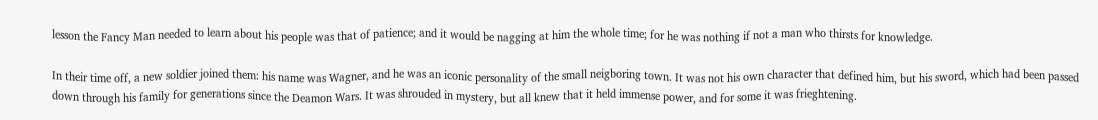lesson the Fancy Man needed to learn about his people was that of patience; and it would be nagging at him the whole time; for he was nothing if not a man who thirsts for knowledge.

In their time off, a new soldier joined them: his name was Wagner, and he was an iconic personality of the small neigboring town. It was not his own character that defined him, but his sword, which had been passed down through his family for generations since the Deamon Wars. It was shrouded in mystery, but all knew that it held immense power, and for some it was frieghtening.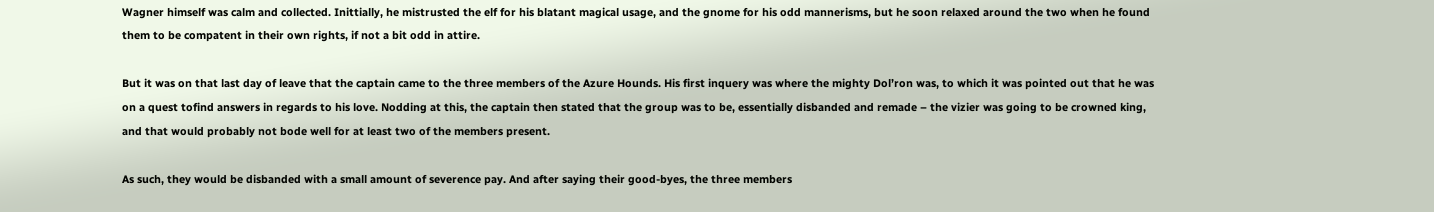Wagner himself was calm and collected. Inittially, he mistrusted the elf for his blatant magical usage, and the gnome for his odd mannerisms, but he soon relaxed around the two when he found them to be compatent in their own rights, if not a bit odd in attire.

But it was on that last day of leave that the captain came to the three members of the Azure Hounds. His first inquery was where the mighty Dol’ron was, to which it was pointed out that he was on a quest tofind answers in regards to his love. Nodding at this, the captain then stated that the group was to be, essentially disbanded and remade – the vizier was going to be crowned king, and that would probably not bode well for at least two of the members present.

As such, they would be disbanded with a small amount of severence pay. And after saying their good-byes, the three members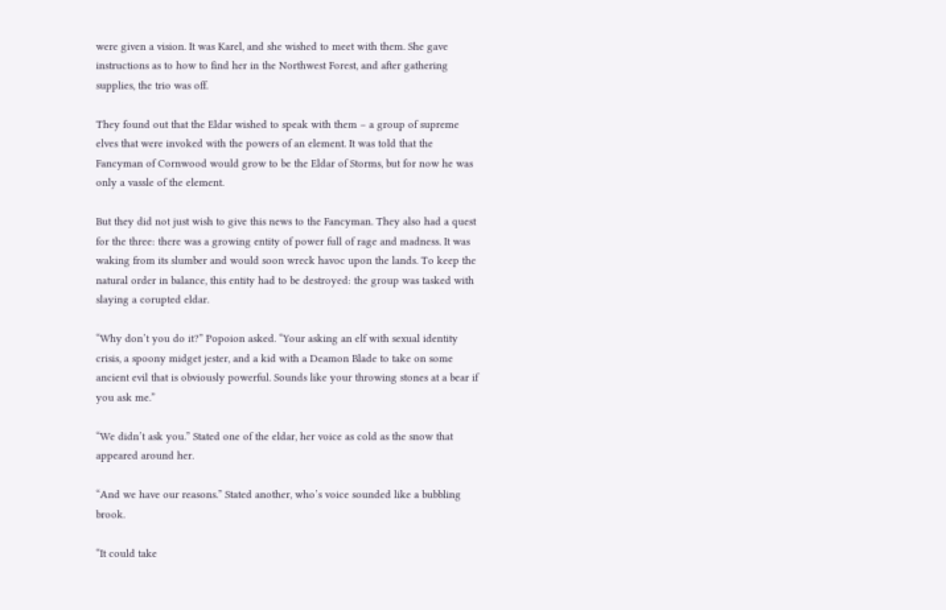were given a vision. It was Karel, and she wished to meet with them. She gave instructions as to how to find her in the Northwest Forest, and after gathering supplies, the trio was off.

They found out that the Eldar wished to speak with them – a group of supreme elves that were invoked with the powers of an element. It was told that the Fancyman of Cornwood would grow to be the Eldar of Storms, but for now he was only a vassle of the element.

But they did not just wish to give this news to the Fancyman. They also had a quest for the three: there was a growing entity of power full of rage and madness. It was waking from its slumber and would soon wreck havoc upon the lands. To keep the natural order in balance, this entity had to be destroyed: the group was tasked with slaying a corupted eldar.

“Why don’t you do it?” Popoion asked. “Your asking an elf with sexual identity crisis, a spoony midget jester, and a kid with a Deamon Blade to take on some ancient evil that is obviously powerful. Sounds like your throwing stones at a bear if you ask me.”

“We didn’t ask you.” Stated one of the eldar, her voice as cold as the snow that appeared around her.

“And we have our reasons.” Stated another, who’s voice sounded like a bubbling brook.

“It could take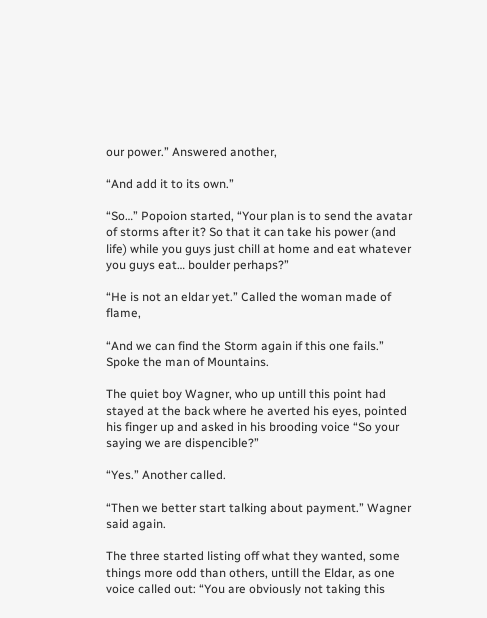our power.” Answered another,

“And add it to its own.”

“So…” Popoion started, “Your plan is to send the avatar of storms after it? So that it can take his power (and life) while you guys just chill at home and eat whatever you guys eat… boulder perhaps?”

“He is not an eldar yet.” Called the woman made of flame,

“And we can find the Storm again if this one fails.” Spoke the man of Mountains.

The quiet boy Wagner, who up untill this point had stayed at the back where he averted his eyes, pointed his finger up and asked in his brooding voice “So your saying we are dispencible?”

“Yes.” Another called.

“Then we better start talking about payment.” Wagner said again.

The three started listing off what they wanted, some things more odd than others, untill the Eldar, as one voice called out: “You are obviously not taking this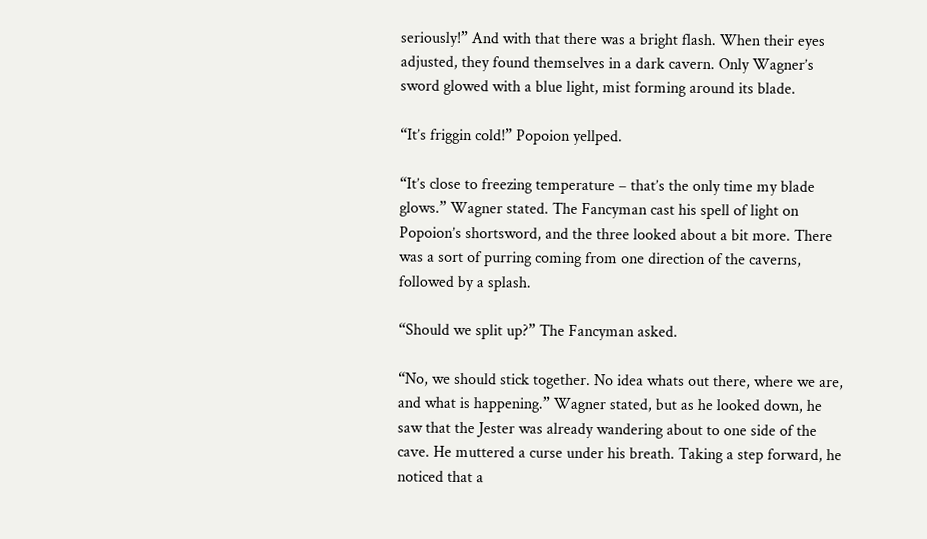seriously!” And with that there was a bright flash. When their eyes adjusted, they found themselves in a dark cavern. Only Wagner’s sword glowed with a blue light, mist forming around its blade.

“It’s friggin cold!” Popoion yellped.

“It’s close to freezing temperature – that’s the only time my blade glows.” Wagner stated. The Fancyman cast his spell of light on Popoion’s shortsword, and the three looked about a bit more. There was a sort of purring coming from one direction of the caverns, followed by a splash.

“Should we split up?” The Fancyman asked.

“No, we should stick together. No idea whats out there, where we are, and what is happening.” Wagner stated, but as he looked down, he saw that the Jester was already wandering about to one side of the cave. He muttered a curse under his breath. Taking a step forward, he noticed that a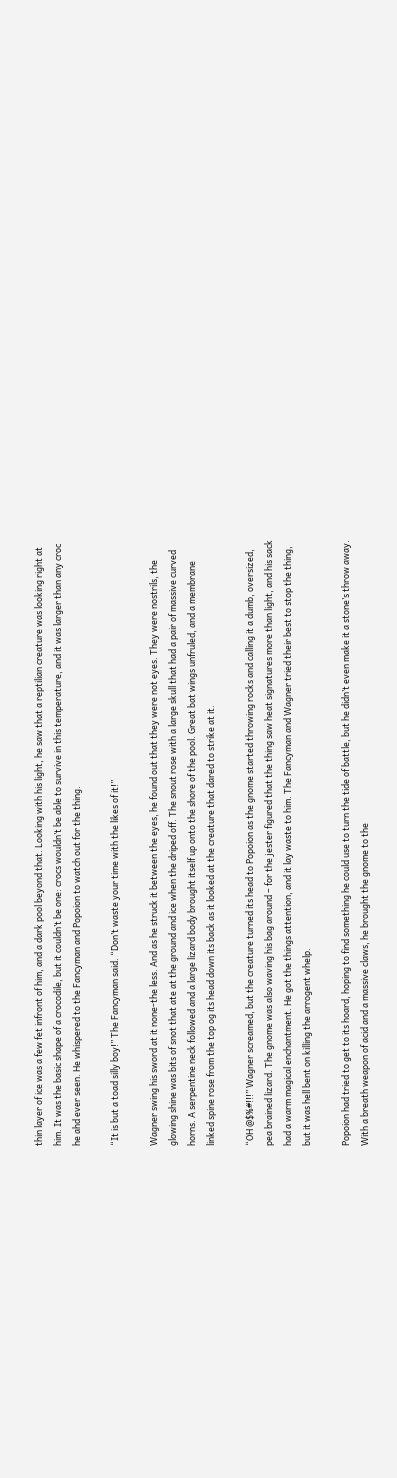thin layer of ice was a few fet infront of him, and a dark pool beyond that. Looking with his light, he saw that a reptilian creature was looking right at him. It was the basic shape of a crocodile, but it couldn’t be one: crocs wouldn’t be able to survive in this temperature, and it was larger than any croc he ahd ever seen. He whispered to the Fancyman and Popoion to watch out for the thing.

“It is but a toad silly boy!” The Fancyman said. “Don’t waste your time with the likes of it!”

Wagner swing his sword at it none-the less. And as he struck it between the eyes, he found out that they were not eyes. They were nostrils, the glowing shine was bits of snot that ate at the ground and ice when the driped off. The snout rose with a large skull that had a pair of massive curved horns. A serpentine neck followed and a large lizard body brought itself up onto the shore of the pool. Great bat wings unfruled, and a membrane linked spine rose from the top og its head down its back as it looked at the creature that dared to strike at it.

“OH @$%#!!!” Wagner screamed, but the creature turned its head to Popoion as the gnome started throwing rocks and calling it a dumb, oversized, pea brained lizard. The gnome was also waving his bag around – for the jester figured that the thing saw heat signatures more than light, and his sack had a warm magical enchantment. He got the things attention, and it lay waste to him. The Fancyman and Wagner tried their best to stop the thing, but it was hell bent on killing the arrogent whelp.

Popoion had tried to get to its hoard, hoping to find something he could use to turn the tide of battle, but he didn’t even make it a stone’s throw away. With a breath weapon of acid and a massive claws, he brought the gnome to the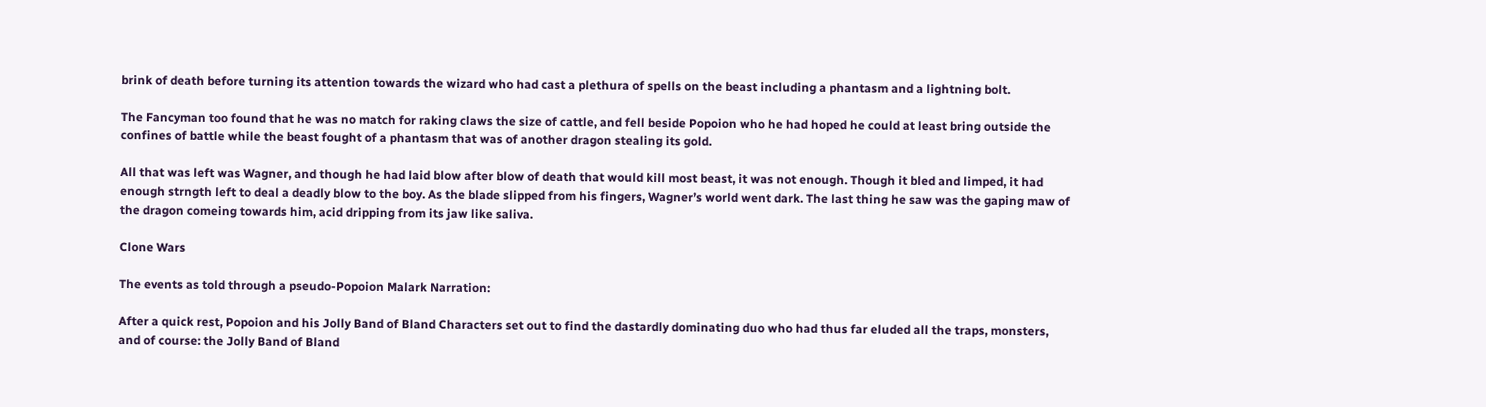brink of death before turning its attention towards the wizard who had cast a plethura of spells on the beast including a phantasm and a lightning bolt.

The Fancyman too found that he was no match for raking claws the size of cattle, and fell beside Popoion who he had hoped he could at least bring outside the confines of battle while the beast fought of a phantasm that was of another dragon stealing its gold.

All that was left was Wagner, and though he had laid blow after blow of death that would kill most beast, it was not enough. Though it bled and limped, it had enough strngth left to deal a deadly blow to the boy. As the blade slipped from his fingers, Wagner’s world went dark. The last thing he saw was the gaping maw of the dragon comeing towards him, acid dripping from its jaw like saliva.

Clone Wars

The events as told through a pseudo-Popoion Malark Narration:

After a quick rest, Popoion and his Jolly Band of Bland Characters set out to find the dastardly dominating duo who had thus far eluded all the traps, monsters, and of course: the Jolly Band of Bland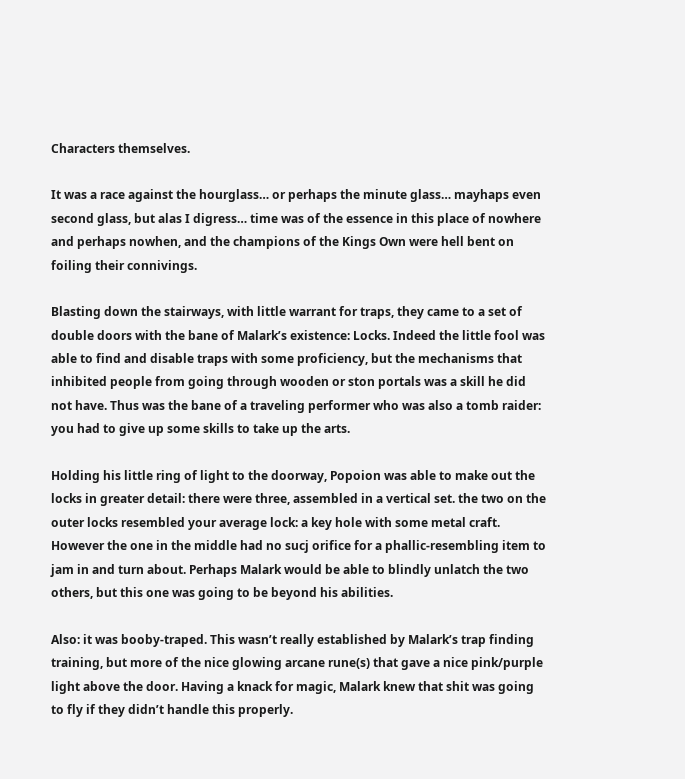Characters themselves.

It was a race against the hourglass… or perhaps the minute glass… mayhaps even second glass, but alas I digress… time was of the essence in this place of nowhere and perhaps nowhen, and the champions of the Kings Own were hell bent on foiling their connivings.

Blasting down the stairways, with little warrant for traps, they came to a set of double doors with the bane of Malark’s existence: Locks. Indeed the little fool was able to find and disable traps with some proficiency, but the mechanisms that inhibited people from going through wooden or ston portals was a skill he did not have. Thus was the bane of a traveling performer who was also a tomb raider: you had to give up some skills to take up the arts.

Holding his little ring of light to the doorway, Popoion was able to make out the locks in greater detail: there were three, assembled in a vertical set. the two on the outer locks resembled your average lock: a key hole with some metal craft. However the one in the middle had no sucj orifice for a phallic-resembling item to jam in and turn about. Perhaps Malark would be able to blindly unlatch the two others, but this one was going to be beyond his abilities.

Also: it was booby-traped. This wasn’t really established by Malark’s trap finding training, but more of the nice glowing arcane rune(s) that gave a nice pink/purple light above the door. Having a knack for magic, Malark knew that shit was going to fly if they didn’t handle this properly.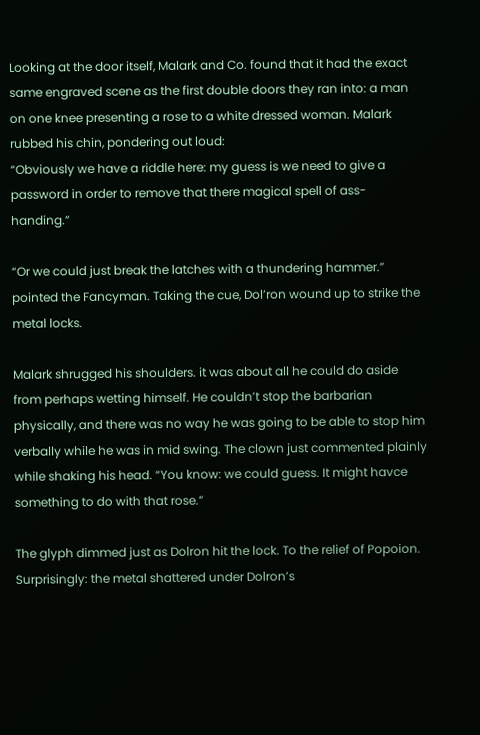Looking at the door itself, Malark and Co. found that it had the exact same engraved scene as the first double doors they ran into: a man on one knee presenting a rose to a white dressed woman. Malark rubbed his chin, pondering out loud:
“Obviously we have a riddle here: my guess is we need to give a password in order to remove that there magical spell of ass-handing.”

“Or we could just break the latches with a thundering hammer.” pointed the Fancyman. Taking the cue, Dol’ron wound up to strike the metal locks.

Malark shrugged his shoulders. it was about all he could do aside from perhaps wetting himself. He couldn’t stop the barbarian physically, and there was no way he was going to be able to stop him verbally while he was in mid swing. The clown just commented plainly while shaking his head. “You know: we could guess. It might havce something to do with that rose.”

The glyph dimmed just as Dolron hit the lock. To the relief of Popoion. Surprisingly: the metal shattered under Dolron’s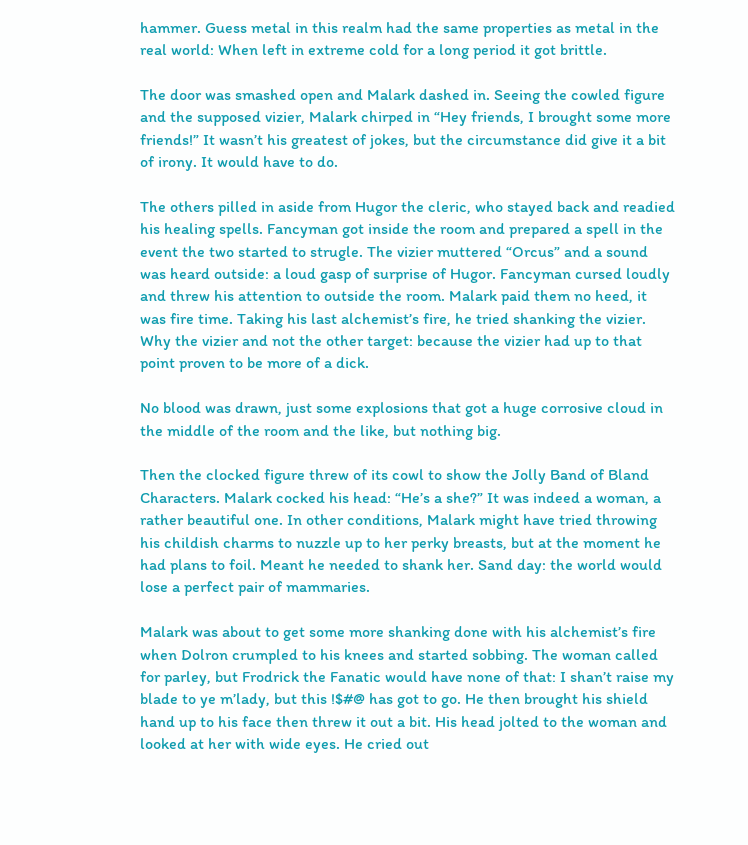hammer. Guess metal in this realm had the same properties as metal in the real world: When left in extreme cold for a long period it got brittle.

The door was smashed open and Malark dashed in. Seeing the cowled figure and the supposed vizier, Malark chirped in “Hey friends, I brought some more friends!” It wasn’t his greatest of jokes, but the circumstance did give it a bit of irony. It would have to do.

The others pilled in aside from Hugor the cleric, who stayed back and readied his healing spells. Fancyman got inside the room and prepared a spell in the event the two started to strugle. The vizier muttered “Orcus” and a sound was heard outside: a loud gasp of surprise of Hugor. Fancyman cursed loudly and threw his attention to outside the room. Malark paid them no heed, it was fire time. Taking his last alchemist’s fire, he tried shanking the vizier. Why the vizier and not the other target: because the vizier had up to that point proven to be more of a dick.

No blood was drawn, just some explosions that got a huge corrosive cloud in the middle of the room and the like, but nothing big.

Then the clocked figure threw of its cowl to show the Jolly Band of Bland Characters. Malark cocked his head: “He’s a she?” It was indeed a woman, a rather beautiful one. In other conditions, Malark might have tried throwing his childish charms to nuzzle up to her perky breasts, but at the moment he had plans to foil. Meant he needed to shank her. Sand day: the world would lose a perfect pair of mammaries.

Malark was about to get some more shanking done with his alchemist’s fire when Dolron crumpled to his knees and started sobbing. The woman called for parley, but Frodrick the Fanatic would have none of that: I shan’t raise my blade to ye m’lady, but this !$#@ has got to go. He then brought his shield hand up to his face then threw it out a bit. His head jolted to the woman and looked at her with wide eyes. He cried out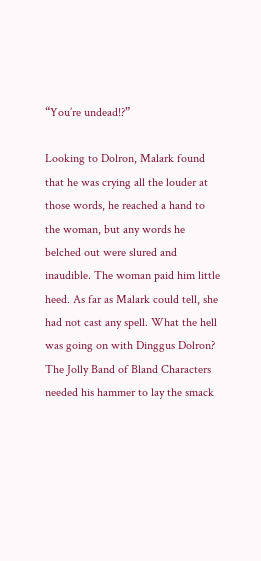“You’re undead!?”

Looking to Dolron, Malark found that he was crying all the louder at those words, he reached a hand to the woman, but any words he belched out were slured and inaudible. The woman paid him little heed. As far as Malark could tell, she had not cast any spell. What the hell was going on with Dinggus Dolron? The Jolly Band of Bland Characters needed his hammer to lay the smack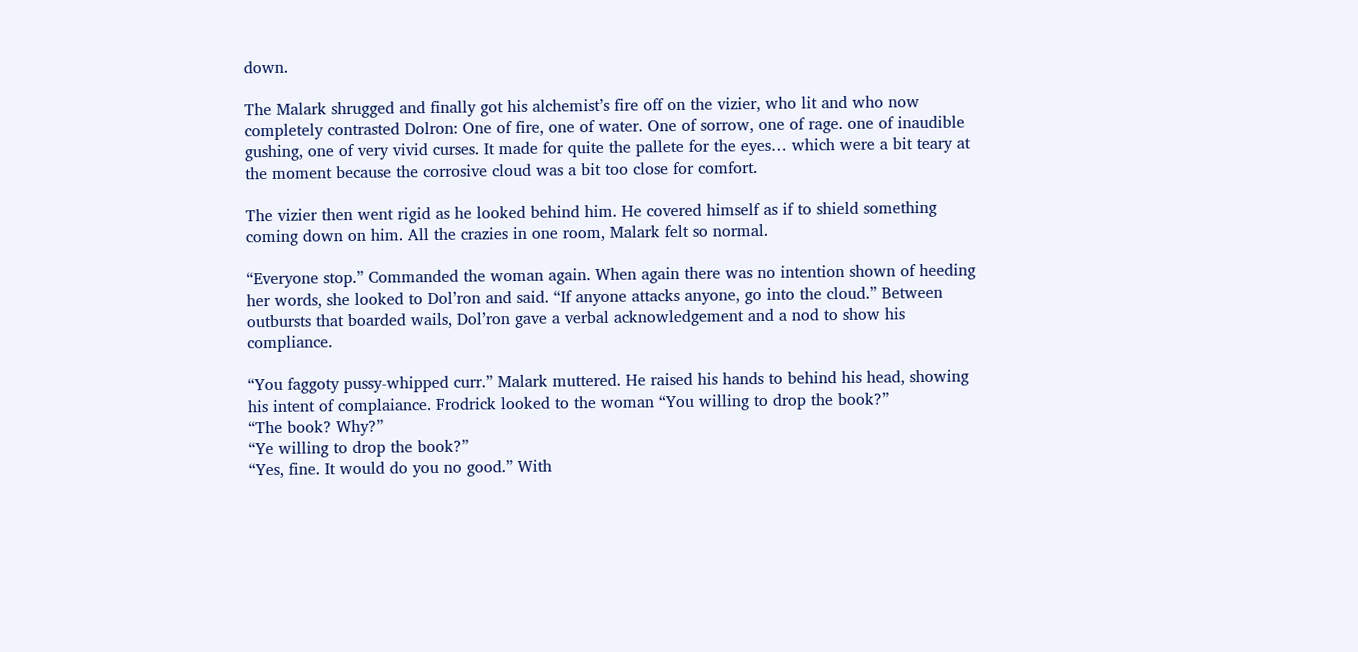down.

The Malark shrugged and finally got his alchemist’s fire off on the vizier, who lit and who now completely contrasted Dolron: One of fire, one of water. One of sorrow, one of rage. one of inaudible gushing, one of very vivid curses. It made for quite the pallete for the eyes… which were a bit teary at the moment because the corrosive cloud was a bit too close for comfort.

The vizier then went rigid as he looked behind him. He covered himself as if to shield something coming down on him. All the crazies in one room, Malark felt so normal.

“Everyone stop.” Commanded the woman again. When again there was no intention shown of heeding her words, she looked to Dol’ron and said. “If anyone attacks anyone, go into the cloud.” Between outbursts that boarded wails, Dol’ron gave a verbal acknowledgement and a nod to show his compliance.

“You faggoty pussy-whipped curr.” Malark muttered. He raised his hands to behind his head, showing his intent of complaiance. Frodrick looked to the woman “You willing to drop the book?”
“The book? Why?”
“Ye willing to drop the book?”
“Yes, fine. It would do you no good.” With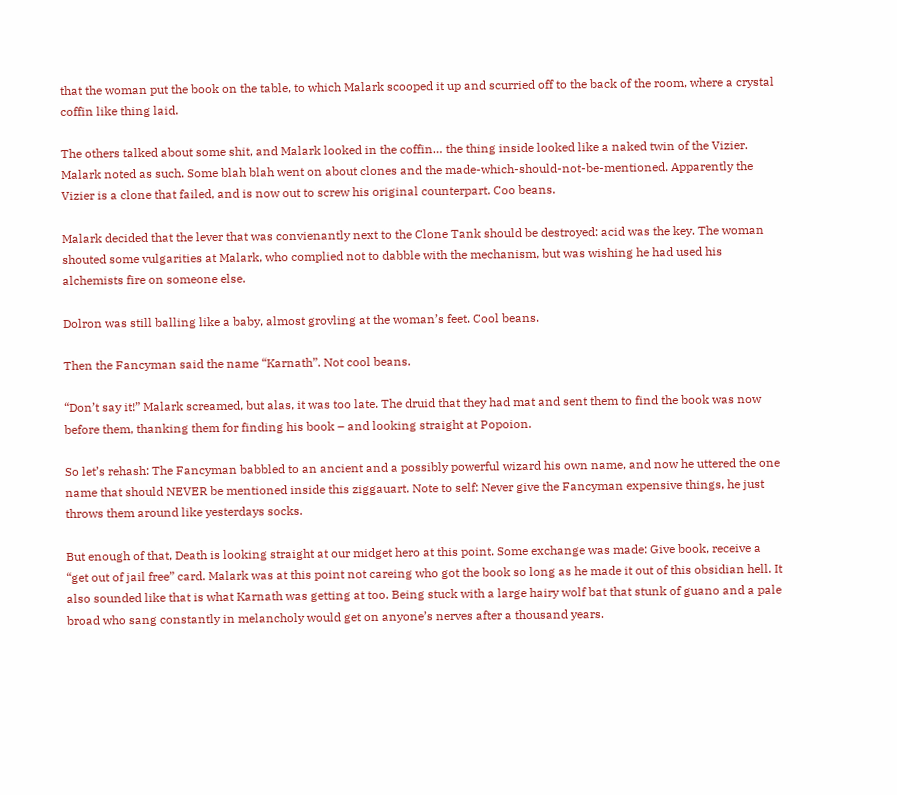that the woman put the book on the table, to which Malark scooped it up and scurried off to the back of the room, where a crystal coffin like thing laid.

The others talked about some shit, and Malark looked in the coffin… the thing inside looked like a naked twin of the Vizier. Malark noted as such. Some blah blah went on about clones and the made-which-should-not-be-mentioned. Apparently the Vizier is a clone that failed, and is now out to screw his original counterpart. Coo beans.

Malark decided that the lever that was convienantly next to the Clone Tank should be destroyed: acid was the key. The woman shouted some vulgarities at Malark, who complied not to dabble with the mechanism, but was wishing he had used his alchemists fire on someone else.

Dolron was still balling like a baby, almost grovling at the woman’s feet. Cool beans.

Then the Fancyman said the name “Karnath”. Not cool beans.

“Don’t say it!” Malark screamed, but alas, it was too late. The druid that they had mat and sent them to find the book was now before them, thanking them for finding his book – and looking straight at Popoion.

So let’s rehash: The Fancyman babbled to an ancient and a possibly powerful wizard his own name, and now he uttered the one name that should NEVER be mentioned inside this ziggauart. Note to self: Never give the Fancyman expensive things, he just throws them around like yesterdays socks.

But enough of that, Death is looking straight at our midget hero at this point. Some exchange was made: Give book, receive a “get out of jail free” card. Malark was at this point not careing who got the book so long as he made it out of this obsidian hell. It also sounded like that is what Karnath was getting at too. Being stuck with a large hairy wolf bat that stunk of guano and a pale broad who sang constantly in melancholy would get on anyone’s nerves after a thousand years.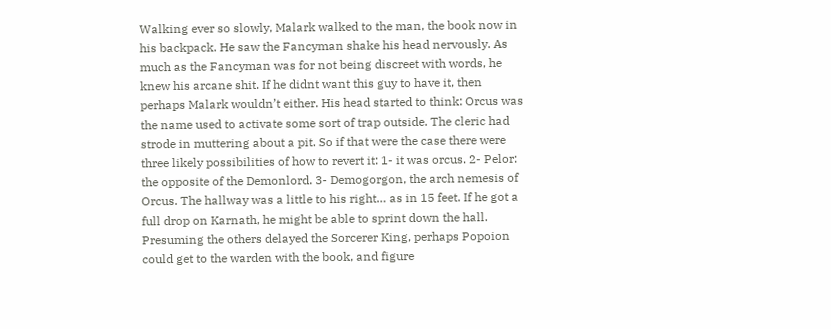Walking ever so slowly, Malark walked to the man, the book now in his backpack. He saw the Fancyman shake his head nervously. As much as the Fancyman was for not being discreet with words, he knew his arcane shit. If he didnt want this guy to have it, then perhaps Malark wouldn’t either. His head started to think: Orcus was the name used to activate some sort of trap outside. The cleric had strode in muttering about a pit. So if that were the case there were three likely possibilities of how to revert it: 1- it was orcus. 2- Pelor: the opposite of the Demonlord. 3- Demogorgon, the arch nemesis of Orcus. The hallway was a little to his right… as in 15 feet. If he got a full drop on Karnath, he might be able to sprint down the hall. Presuming the others delayed the Sorcerer King, perhaps Popoion could get to the warden with the book, and figure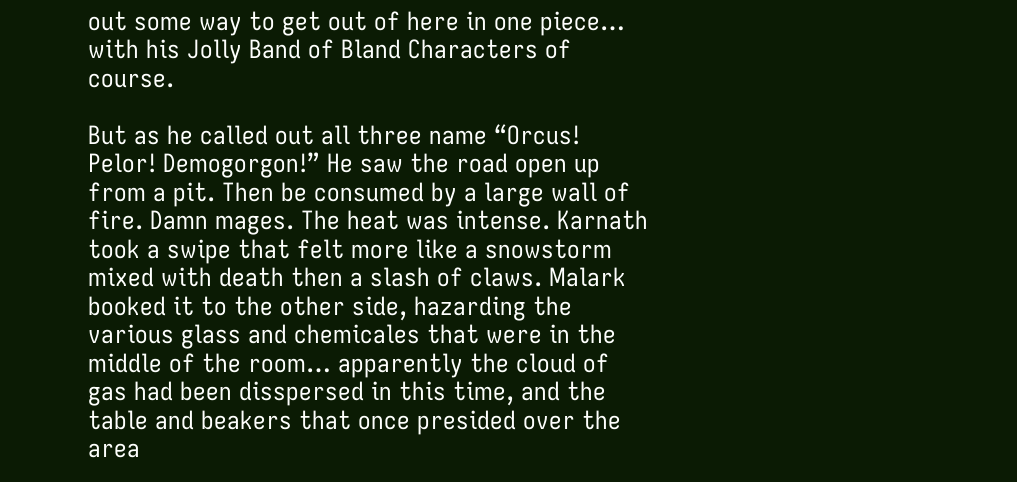out some way to get out of here in one piece… with his Jolly Band of Bland Characters of course.

But as he called out all three name “Orcus! Pelor! Demogorgon!” He saw the road open up from a pit. Then be consumed by a large wall of fire. Damn mages. The heat was intense. Karnath took a swipe that felt more like a snowstorm mixed with death then a slash of claws. Malark booked it to the other side, hazarding the various glass and chemicales that were in the middle of the room… apparently the cloud of gas had been disspersed in this time, and the table and beakers that once presided over the area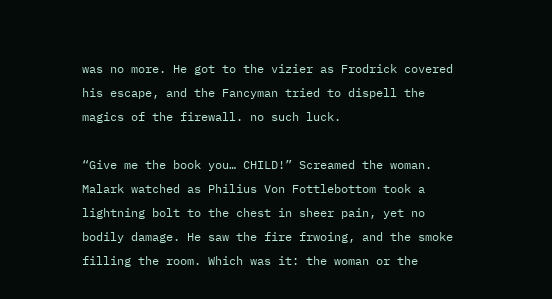was no more. He got to the vizier as Frodrick covered his escape, and the Fancyman tried to dispell the magics of the firewall. no such luck.

“Give me the book you… CHILD!” Screamed the woman. Malark watched as Philius Von Fottlebottom took a lightning bolt to the chest in sheer pain, yet no bodily damage. He saw the fire frwoing, and the smoke filling the room. Which was it: the woman or the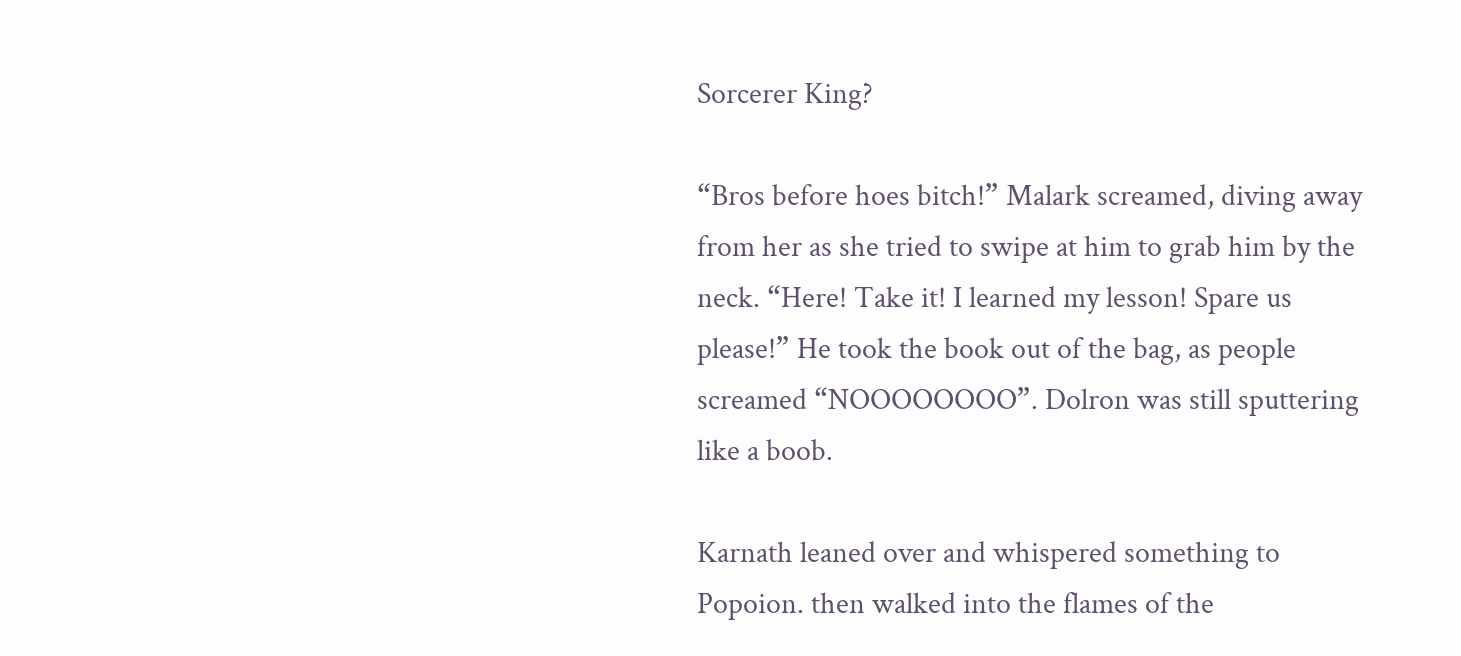Sorcerer King?

“Bros before hoes bitch!” Malark screamed, diving away from her as she tried to swipe at him to grab him by the neck. “Here! Take it! I learned my lesson! Spare us please!” He took the book out of the bag, as people screamed “NOOOOOOOO”. Dolron was still sputtering like a boob.

Karnath leaned over and whispered something to Popoion. then walked into the flames of the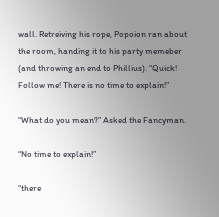wall. Retreiving his rope, Popoion ran about the room, handing it to his party memeber (and throwing an end to Phillius). “Quick! Follow me! There is no time to explain!”

“What do you mean?” Asked the Fancyman.

“No time to explain!”

“there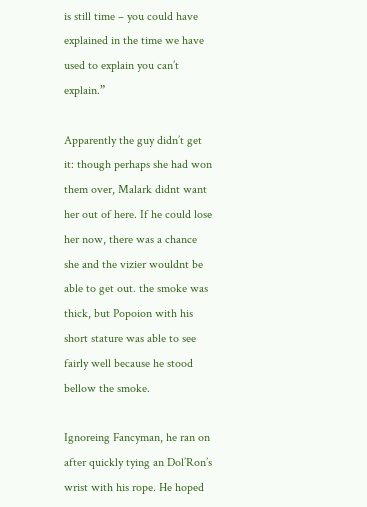is still time – you could have explained in the time we have used to explain you can’t explain.”

Apparently the guy didn’t get it: though perhaps she had won them over, Malark didnt want her out of here. If he could lose her now, there was a chance she and the vizier wouldnt be able to get out. the smoke was thick, but Popoion with his short stature was able to see fairly well because he stood bellow the smoke.

Ignoreing Fancyman, he ran on after quickly tying an Dol’Ron’s wrist with his rope. He hoped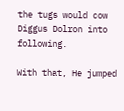the tugs would cow Diggus Dolron into following.

With that, He jumped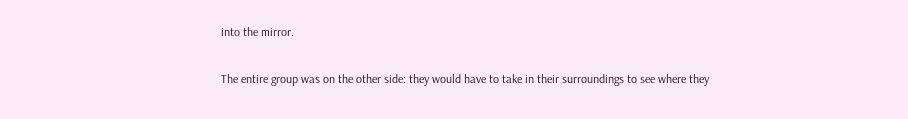into the mirror.

The entire group was on the other side: they would have to take in their surroundings to see where they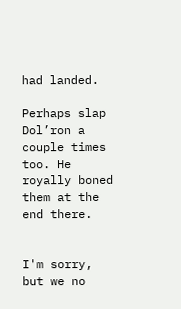had landed.

Perhaps slap Dol’ron a couple times too. He royally boned them at the end there.


I'm sorry, but we no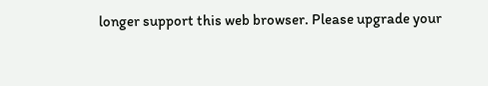longer support this web browser. Please upgrade your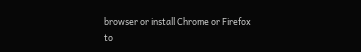browser or install Chrome or Firefox to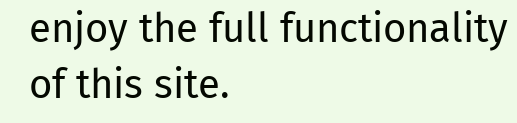enjoy the full functionality of this site.